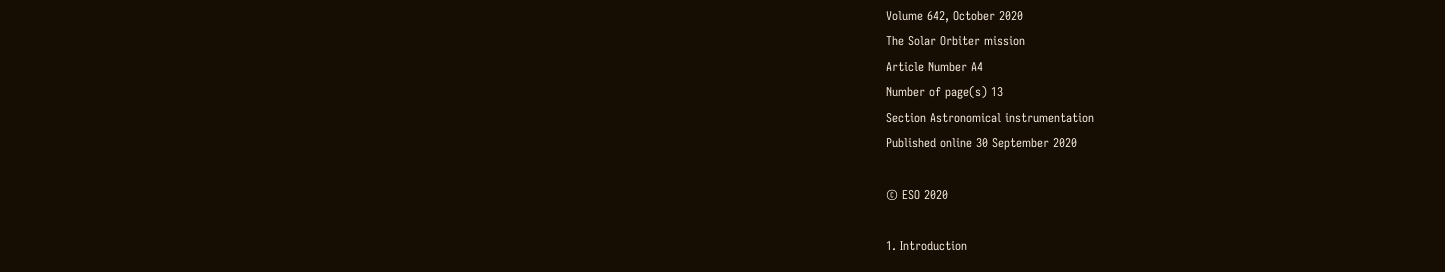Volume 642, October 2020
The Solar Orbiter mission
Article Number A4
Number of page(s) 13
Section Astronomical instrumentation
Published online 30 September 2020

© ESO 2020

1. Introduction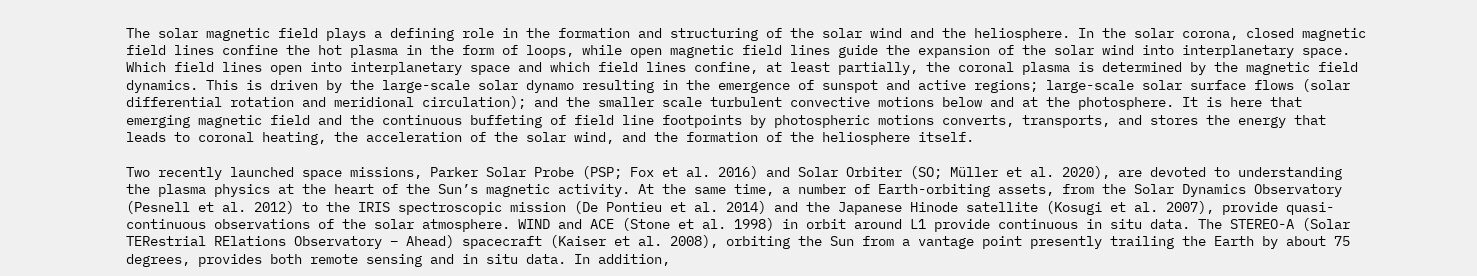The solar magnetic field plays a defining role in the formation and structuring of the solar wind and the heliosphere. In the solar corona, closed magnetic field lines confine the hot plasma in the form of loops, while open magnetic field lines guide the expansion of the solar wind into interplanetary space. Which field lines open into interplanetary space and which field lines confine, at least partially, the coronal plasma is determined by the magnetic field dynamics. This is driven by the large-scale solar dynamo resulting in the emergence of sunspot and active regions; large-scale solar surface flows (solar differential rotation and meridional circulation); and the smaller scale turbulent convective motions below and at the photosphere. It is here that emerging magnetic field and the continuous buffeting of field line footpoints by photospheric motions converts, transports, and stores the energy that leads to coronal heating, the acceleration of the solar wind, and the formation of the heliosphere itself.

Two recently launched space missions, Parker Solar Probe (PSP; Fox et al. 2016) and Solar Orbiter (SO; Müller et al. 2020), are devoted to understanding the plasma physics at the heart of the Sun’s magnetic activity. At the same time, a number of Earth-orbiting assets, from the Solar Dynamics Observatory (Pesnell et al. 2012) to the IRIS spectroscopic mission (De Pontieu et al. 2014) and the Japanese Hinode satellite (Kosugi et al. 2007), provide quasi-continuous observations of the solar atmosphere. WIND and ACE (Stone et al. 1998) in orbit around L1 provide continuous in situ data. The STEREO-A (Solar TERestrial RElations Observatory – Ahead) spacecraft (Kaiser et al. 2008), orbiting the Sun from a vantage point presently trailing the Earth by about 75 degrees, provides both remote sensing and in situ data. In addition,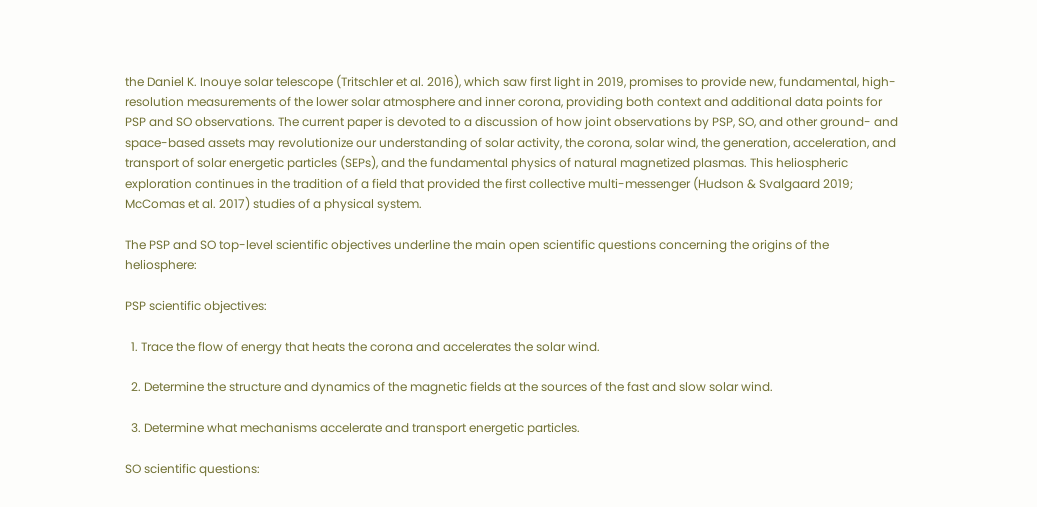the Daniel K. Inouye solar telescope (Tritschler et al. 2016), which saw first light in 2019, promises to provide new, fundamental, high-resolution measurements of the lower solar atmosphere and inner corona, providing both context and additional data points for PSP and SO observations. The current paper is devoted to a discussion of how joint observations by PSP, SO, and other ground- and space-based assets may revolutionize our understanding of solar activity, the corona, solar wind, the generation, acceleration, and transport of solar energetic particles (SEPs), and the fundamental physics of natural magnetized plasmas. This heliospheric exploration continues in the tradition of a field that provided the first collective multi-messenger (Hudson & Svalgaard 2019; McComas et al. 2017) studies of a physical system.

The PSP and SO top-level scientific objectives underline the main open scientific questions concerning the origins of the heliosphere:

PSP scientific objectives:

  1. Trace the flow of energy that heats the corona and accelerates the solar wind.

  2. Determine the structure and dynamics of the magnetic fields at the sources of the fast and slow solar wind.

  3. Determine what mechanisms accelerate and transport energetic particles.

SO scientific questions: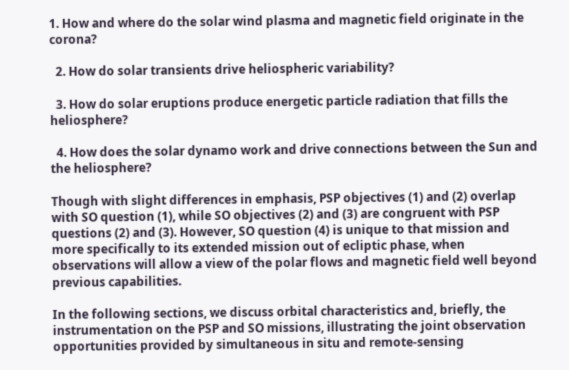1. How and where do the solar wind plasma and magnetic field originate in the corona?

  2. How do solar transients drive heliospheric variability?

  3. How do solar eruptions produce energetic particle radiation that fills the heliosphere?

  4. How does the solar dynamo work and drive connections between the Sun and the heliosphere?

Though with slight differences in emphasis, PSP objectives (1) and (2) overlap with SO question (1), while SO objectives (2) and (3) are congruent with PSP questions (2) and (3). However, SO question (4) is unique to that mission and more specifically to its extended mission out of ecliptic phase, when observations will allow a view of the polar flows and magnetic field well beyond previous capabilities.

In the following sections, we discuss orbital characteristics and, briefly, the instrumentation on the PSP and SO missions, illustrating the joint observation opportunities provided by simultaneous in situ and remote-sensing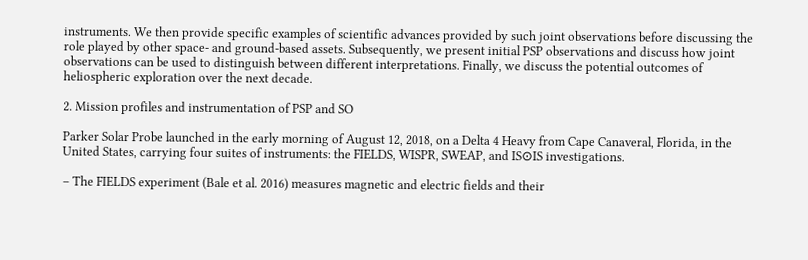instruments. We then provide specific examples of scientific advances provided by such joint observations before discussing the role played by other space- and ground-based assets. Subsequently, we present initial PSP observations and discuss how joint observations can be used to distinguish between different interpretations. Finally, we discuss the potential outcomes of heliospheric exploration over the next decade.

2. Mission profiles and instrumentation of PSP and SO

Parker Solar Probe launched in the early morning of August 12, 2018, on a Delta 4 Heavy from Cape Canaveral, Florida, in the United States, carrying four suites of instruments: the FIELDS, WISPR, SWEAP, and IS⊙IS investigations.

– The FIELDS experiment (Bale et al. 2016) measures magnetic and electric fields and their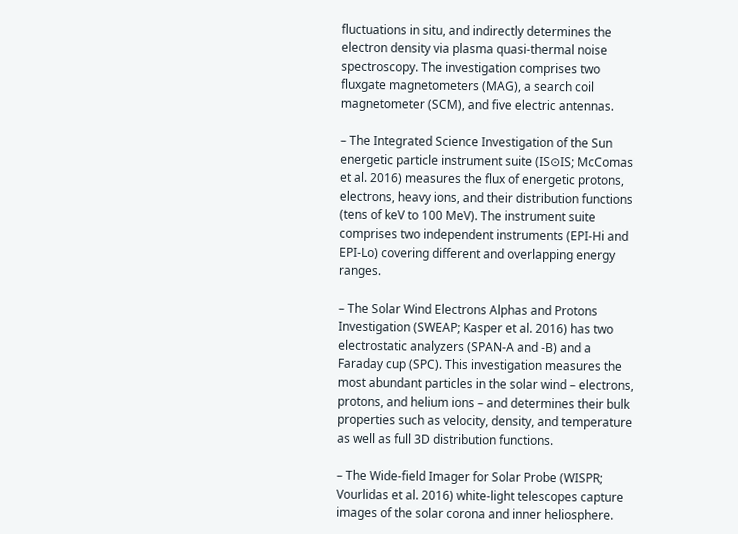fluctuations in situ, and indirectly determines the electron density via plasma quasi-thermal noise spectroscopy. The investigation comprises two fluxgate magnetometers (MAG), a search coil magnetometer (SCM), and five electric antennas.

– The Integrated Science Investigation of the Sun energetic particle instrument suite (IS⊙IS; McComas et al. 2016) measures the flux of energetic protons, electrons, heavy ions, and their distribution functions (tens of keV to 100 MeV). The instrument suite comprises two independent instruments (EPI-Hi and EPI-Lo) covering different and overlapping energy ranges.

– The Solar Wind Electrons Alphas and Protons Investigation (SWEAP; Kasper et al. 2016) has two electrostatic analyzers (SPAN-A and -B) and a Faraday cup (SPC). This investigation measures the most abundant particles in the solar wind – electrons, protons, and helium ions – and determines their bulk properties such as velocity, density, and temperature as well as full 3D distribution functions.

– The Wide-field Imager for Solar Probe (WISPR; Vourlidas et al. 2016) white-light telescopes capture images of the solar corona and inner heliosphere.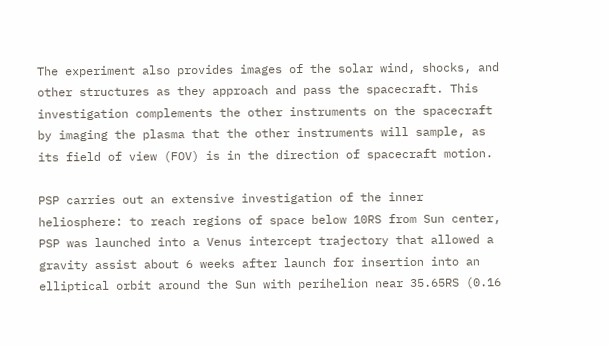The experiment also provides images of the solar wind, shocks, and other structures as they approach and pass the spacecraft. This investigation complements the other instruments on the spacecraft by imaging the plasma that the other instruments will sample, as its field of view (FOV) is in the direction of spacecraft motion.

PSP carries out an extensive investigation of the inner heliosphere: to reach regions of space below 10RS from Sun center, PSP was launched into a Venus intercept trajectory that allowed a gravity assist about 6 weeks after launch for insertion into an elliptical orbit around the Sun with perihelion near 35.65RS (0.16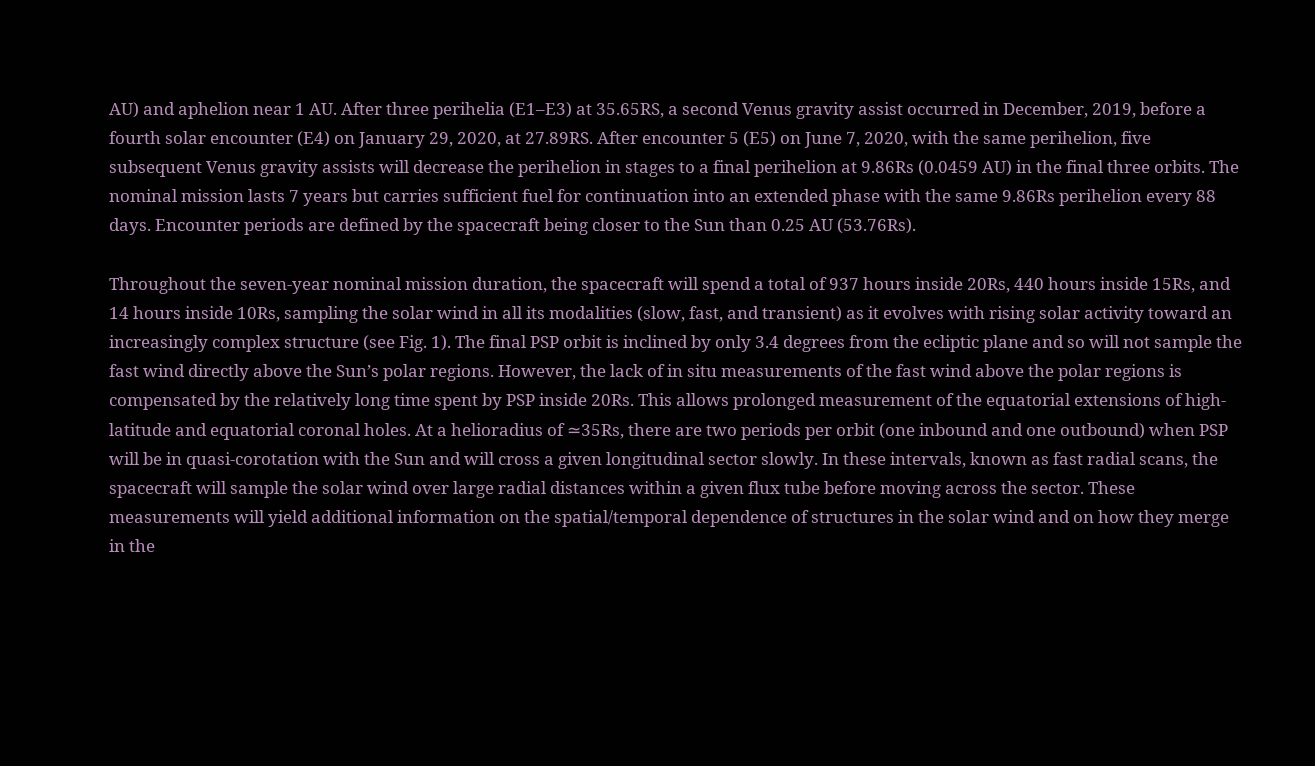AU) and aphelion near 1 AU. After three perihelia (E1–E3) at 35.65RS, a second Venus gravity assist occurred in December, 2019, before a fourth solar encounter (E4) on January 29, 2020, at 27.89RS. After encounter 5 (E5) on June 7, 2020, with the same perihelion, five subsequent Venus gravity assists will decrease the perihelion in stages to a final perihelion at 9.86Rs (0.0459 AU) in the final three orbits. The nominal mission lasts 7 years but carries sufficient fuel for continuation into an extended phase with the same 9.86Rs perihelion every 88 days. Encounter periods are defined by the spacecraft being closer to the Sun than 0.25 AU (53.76Rs).

Throughout the seven-year nominal mission duration, the spacecraft will spend a total of 937 hours inside 20Rs, 440 hours inside 15Rs, and 14 hours inside 10Rs, sampling the solar wind in all its modalities (slow, fast, and transient) as it evolves with rising solar activity toward an increasingly complex structure (see Fig. 1). The final PSP orbit is inclined by only 3.4 degrees from the ecliptic plane and so will not sample the fast wind directly above the Sun’s polar regions. However, the lack of in situ measurements of the fast wind above the polar regions is compensated by the relatively long time spent by PSP inside 20Rs. This allows prolonged measurement of the equatorial extensions of high-latitude and equatorial coronal holes. At a helioradius of ≃35Rs, there are two periods per orbit (one inbound and one outbound) when PSP will be in quasi-corotation with the Sun and will cross a given longitudinal sector slowly. In these intervals, known as fast radial scans, the spacecraft will sample the solar wind over large radial distances within a given flux tube before moving across the sector. These measurements will yield additional information on the spatial/temporal dependence of structures in the solar wind and on how they merge in the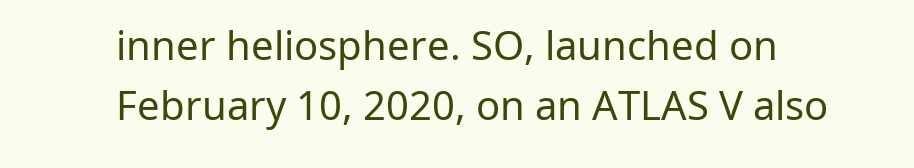inner heliosphere. SO, launched on February 10, 2020, on an ATLAS V also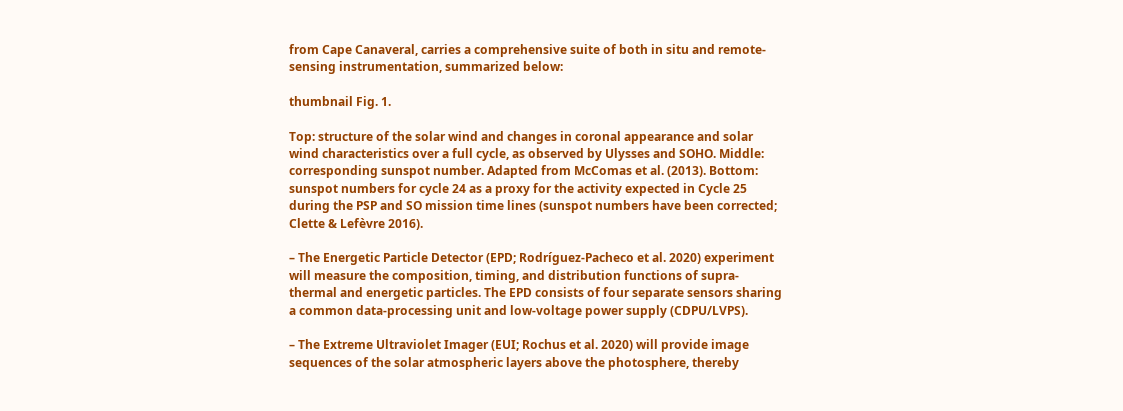from Cape Canaveral, carries a comprehensive suite of both in situ and remote-sensing instrumentation, summarized below:

thumbnail Fig. 1.

Top: structure of the solar wind and changes in coronal appearance and solar wind characteristics over a full cycle, as observed by Ulysses and SOHO. Middle: corresponding sunspot number. Adapted from McComas et al. (2013). Bottom: sunspot numbers for cycle 24 as a proxy for the activity expected in Cycle 25 during the PSP and SO mission time lines (sunspot numbers have been corrected; Clette & Lefèvre 2016).

– The Energetic Particle Detector (EPD; Rodríguez-Pacheco et al. 2020) experiment will measure the composition, timing, and distribution functions of supra-thermal and energetic particles. The EPD consists of four separate sensors sharing a common data-processing unit and low-voltage power supply (CDPU/LVPS).

– The Extreme Ultraviolet Imager (EUI; Rochus et al. 2020) will provide image sequences of the solar atmospheric layers above the photosphere, thereby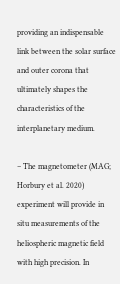providing an indispensable link between the solar surface and outer corona that ultimately shapes the characteristics of the interplanetary medium.

– The magnetometer (MAG; Horbury et al. 2020) experiment will provide in situ measurements of the heliospheric magnetic field with high precision. In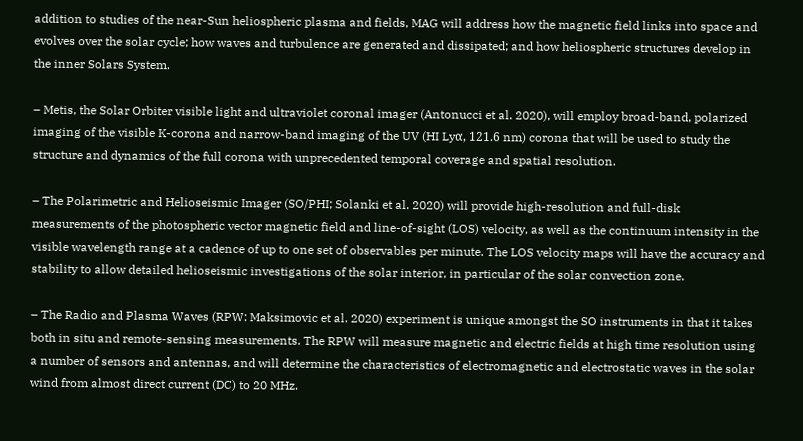addition to studies of the near-Sun heliospheric plasma and fields, MAG will address how the magnetic field links into space and evolves over the solar cycle; how waves and turbulence are generated and dissipated; and how heliospheric structures develop in the inner Solars System.

– Metis, the Solar Orbiter visible light and ultraviolet coronal imager (Antonucci et al. 2020), will employ broad-band, polarized imaging of the visible K-corona and narrow-band imaging of the UV (HI Lyα, 121.6 nm) corona that will be used to study the structure and dynamics of the full corona with unprecedented temporal coverage and spatial resolution.

– The Polarimetric and Helioseismic Imager (SO/PHI; Solanki et al. 2020) will provide high-resolution and full-disk measurements of the photospheric vector magnetic field and line-of-sight (LOS) velocity, as well as the continuum intensity in the visible wavelength range at a cadence of up to one set of observables per minute. The LOS velocity maps will have the accuracy and stability to allow detailed helioseismic investigations of the solar interior, in particular of the solar convection zone.

– The Radio and Plasma Waves (RPW: Maksimovic et al. 2020) experiment is unique amongst the SO instruments in that it takes both in situ and remote-sensing measurements. The RPW will measure magnetic and electric fields at high time resolution using a number of sensors and antennas, and will determine the characteristics of electromagnetic and electrostatic waves in the solar wind from almost direct current (DC) to 20 MHz.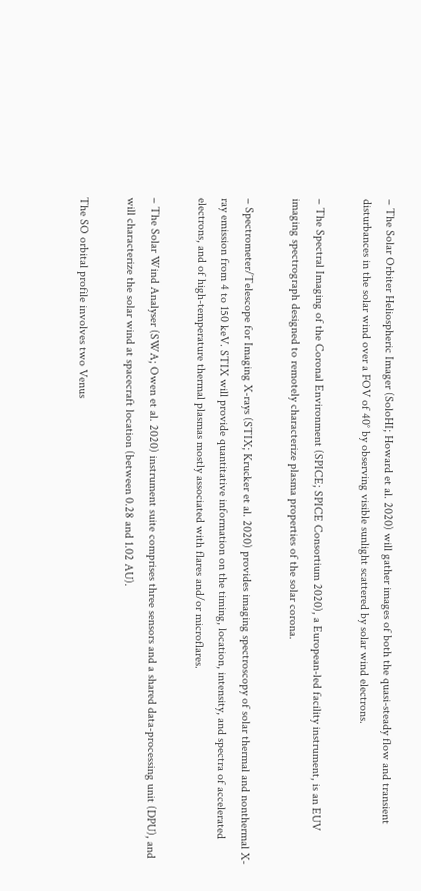– The Solar Orbiter Heliospheric Imager (SoloHI; Howard et al. 2020) will gather images of both the quasi-steady flow and transient disturbances in the solar wind over a FOV of 40° by observing visible sunlight scattered by solar wind electrons.

– The Spectral Imaging of the Coronal Environment (SPICE; SPICE Consortium 2020), a European-led facility instrument, is an EUV imaging spectrograph designed to remotely characterize plasma properties of the solar corona.

– Spectrometer/Telescope for Imaging X-rays (STIX; Krucker et al. 2020) provides imaging spectroscopy of solar thermal and nonthermal X-ray emission from 4 to 150 keV. STIX will provide quantitative information on the timing, location, intensity, and spectra of accelerated electrons, and of high-temperature thermal plasmas mostly associated with flares and/or microflares.

– The Solar Wind Analyser (SWA; Owen et al. 2020) instrument suite comprises three sensors and a shared data-processing unit (DPU), and will characterize the solar wind at spacecraft location (between 0.28 and 1.02 AU).

The SO orbital profile involves two Venus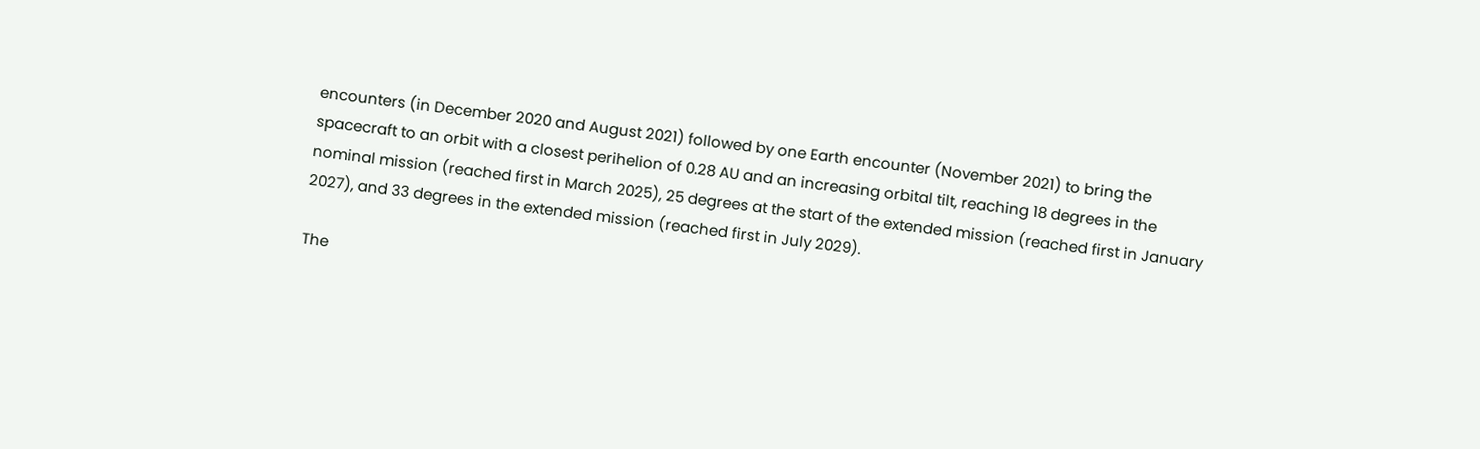encounters (in December 2020 and August 2021) followed by one Earth encounter (November 2021) to bring the spacecraft to an orbit with a closest perihelion of 0.28 AU and an increasing orbital tilt, reaching 18 degrees in the nominal mission (reached first in March 2025), 25 degrees at the start of the extended mission (reached first in January 2027), and 33 degrees in the extended mission (reached first in July 2029).

The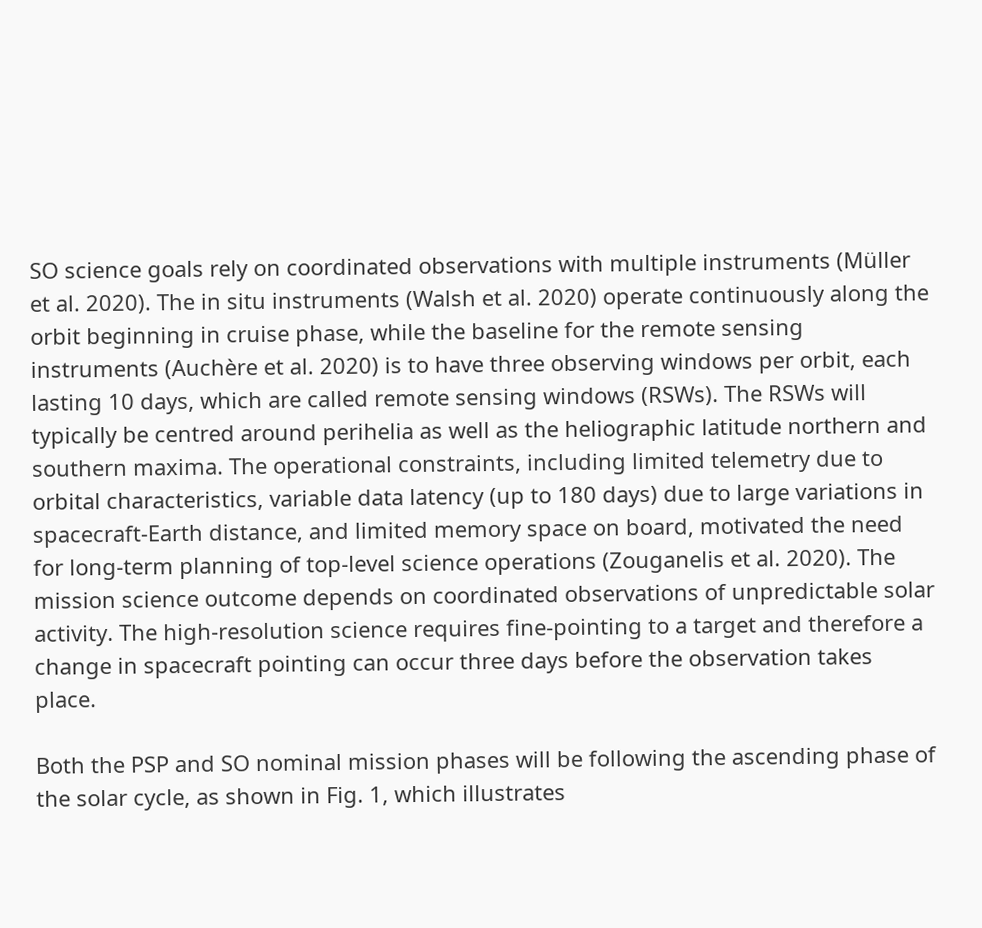SO science goals rely on coordinated observations with multiple instruments (Müller et al. 2020). The in situ instruments (Walsh et al. 2020) operate continuously along the orbit beginning in cruise phase, while the baseline for the remote sensing instruments (Auchère et al. 2020) is to have three observing windows per orbit, each lasting 10 days, which are called remote sensing windows (RSWs). The RSWs will typically be centred around perihelia as well as the heliographic latitude northern and southern maxima. The operational constraints, including limited telemetry due to orbital characteristics, variable data latency (up to 180 days) due to large variations in spacecraft-Earth distance, and limited memory space on board, motivated the need for long-term planning of top-level science operations (Zouganelis et al. 2020). The mission science outcome depends on coordinated observations of unpredictable solar activity. The high-resolution science requires fine-pointing to a target and therefore a change in spacecraft pointing can occur three days before the observation takes place.

Both the PSP and SO nominal mission phases will be following the ascending phase of the solar cycle, as shown in Fig. 1, which illustrates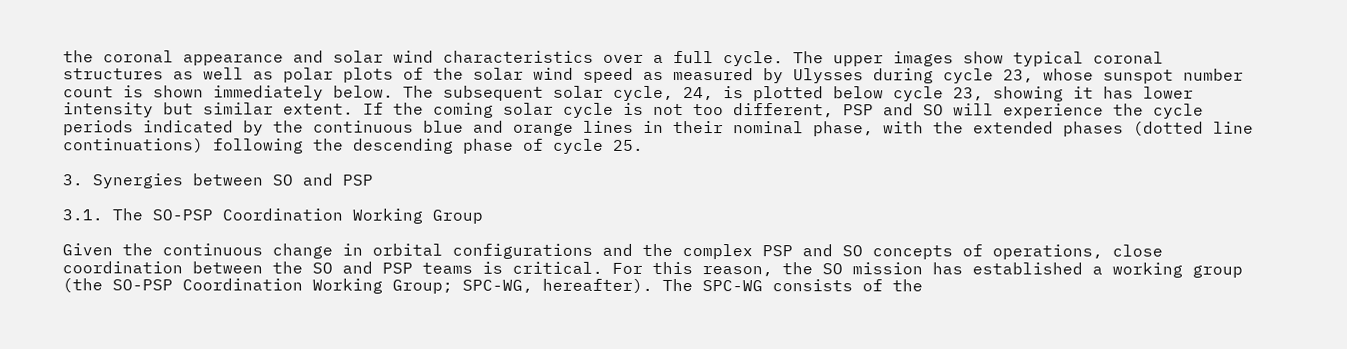the coronal appearance and solar wind characteristics over a full cycle. The upper images show typical coronal structures as well as polar plots of the solar wind speed as measured by Ulysses during cycle 23, whose sunspot number count is shown immediately below. The subsequent solar cycle, 24, is plotted below cycle 23, showing it has lower intensity but similar extent. If the coming solar cycle is not too different, PSP and SO will experience the cycle periods indicated by the continuous blue and orange lines in their nominal phase, with the extended phases (dotted line continuations) following the descending phase of cycle 25.

3. Synergies between SO and PSP

3.1. The SO-PSP Coordination Working Group

Given the continuous change in orbital configurations and the complex PSP and SO concepts of operations, close coordination between the SO and PSP teams is critical. For this reason, the SO mission has established a working group (the SO-PSP Coordination Working Group; SPC-WG, hereafter). The SPC-WG consists of the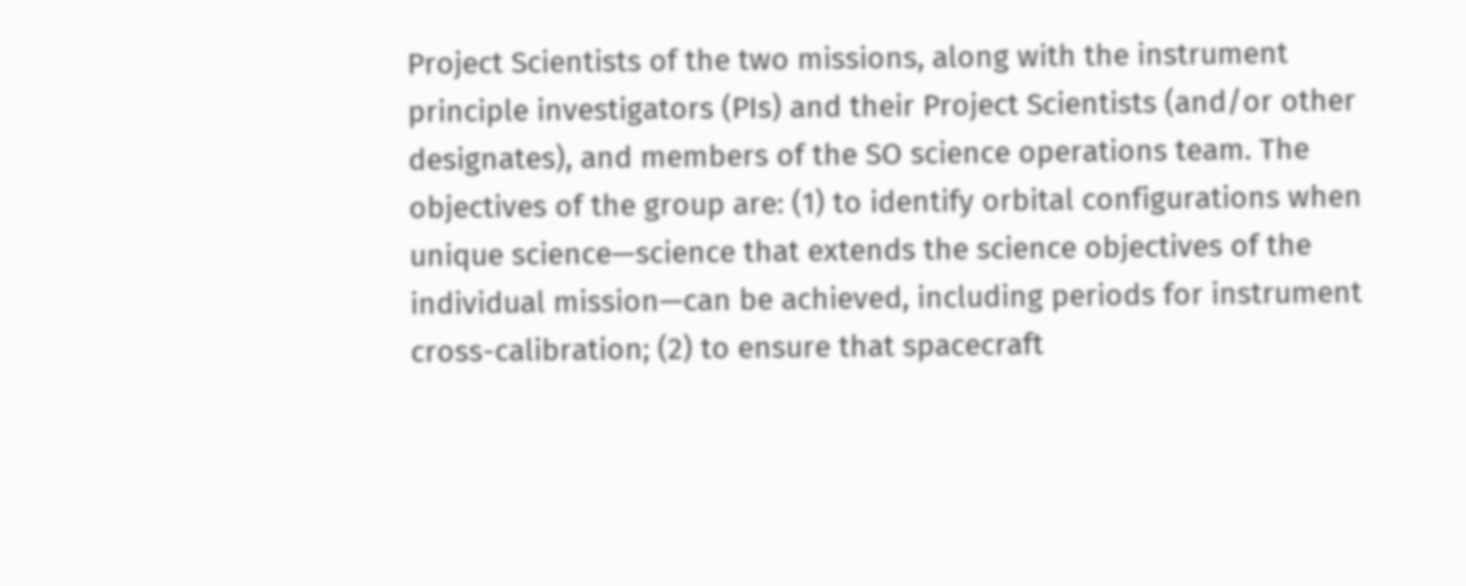Project Scientists of the two missions, along with the instrument principle investigators (PIs) and their Project Scientists (and/or other designates), and members of the SO science operations team. The objectives of the group are: (1) to identify orbital configurations when unique science—science that extends the science objectives of the individual mission—can be achieved, including periods for instrument cross-calibration; (2) to ensure that spacecraft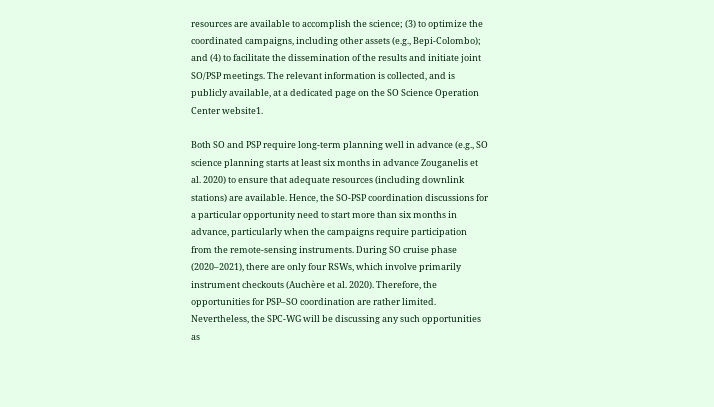resources are available to accomplish the science; (3) to optimize the coordinated campaigns, including other assets (e.g., Bepi-Colombo); and (4) to facilitate the dissemination of the results and initiate joint SO/PSP meetings. The relevant information is collected, and is publicly available, at a dedicated page on the SO Science Operation Center website1.

Both SO and PSP require long-term planning well in advance (e.g., SO science planning starts at least six months in advance Zouganelis et al. 2020) to ensure that adequate resources (including downlink stations) are available. Hence, the SO-PSP coordination discussions for a particular opportunity need to start more than six months in advance, particularly when the campaigns require participation from the remote-sensing instruments. During SO cruise phase (2020–2021), there are only four RSWs, which involve primarily instrument checkouts (Auchère et al. 2020). Therefore, the opportunities for PSP–SO coordination are rather limited. Nevertheless, the SPC-WG will be discussing any such opportunities as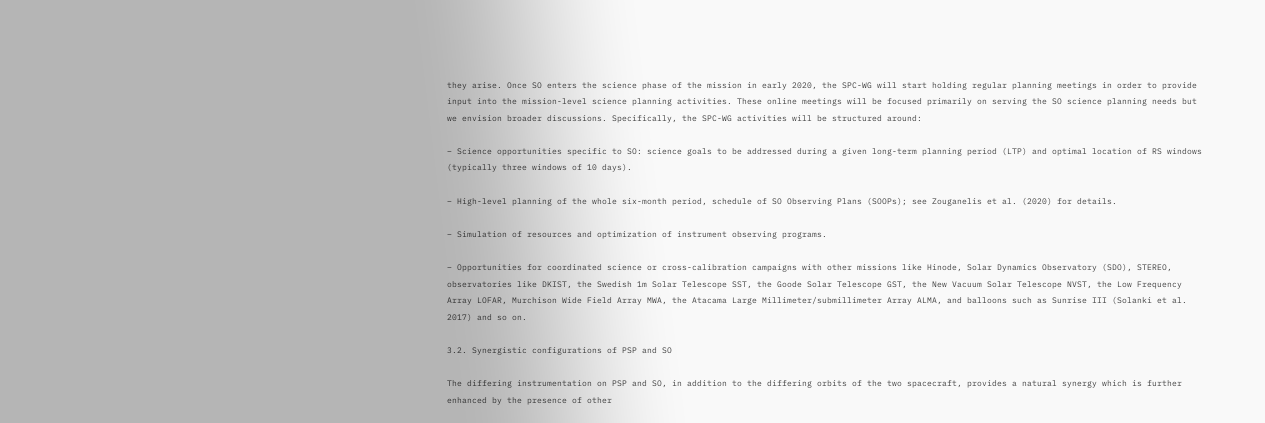they arise. Once SO enters the science phase of the mission in early 2020, the SPC-WG will start holding regular planning meetings in order to provide input into the mission-level science planning activities. These online meetings will be focused primarily on serving the SO science planning needs but we envision broader discussions. Specifically, the SPC-WG activities will be structured around:

– Science opportunities specific to SO: science goals to be addressed during a given long-term planning period (LTP) and optimal location of RS windows (typically three windows of 10 days).

– High-level planning of the whole six-month period, schedule of SO Observing Plans (SOOPs); see Zouganelis et al. (2020) for details.

– Simulation of resources and optimization of instrument observing programs.

– Opportunities for coordinated science or cross-calibration campaigns with other missions like Hinode, Solar Dynamics Observatory (SDO), STEREO, observatories like DKIST, the Swedish 1m Solar Telescope SST, the Goode Solar Telescope GST, the New Vacuum Solar Telescope NVST, the Low Frequency Array LOFAR, Murchison Wide Field Array MWA, the Atacama Large Millimeter/submillimeter Array ALMA, and balloons such as Sunrise III (Solanki et al. 2017) and so on.

3.2. Synergistic configurations of PSP and SO

The differing instrumentation on PSP and SO, in addition to the differing orbits of the two spacecraft, provides a natural synergy which is further enhanced by the presence of other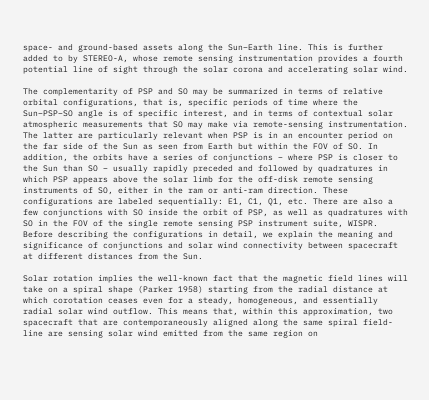space- and ground-based assets along the Sun–Earth line. This is further added to by STEREO-A, whose remote sensing instrumentation provides a fourth potential line of sight through the solar corona and accelerating solar wind.

The complementarity of PSP and SO may be summarized in terms of relative orbital configurations, that is, specific periods of time where the Sun–PSP–SO angle is of specific interest, and in terms of contextual solar atmospheric measurements that SO may make via remote-sensing instrumentation. The latter are particularly relevant when PSP is in an encounter period on the far side of the Sun as seen from Earth but within the FOV of SO. In addition, the orbits have a series of conjunctions – where PSP is closer to the Sun than SO – usually rapidly preceded and followed by quadratures in which PSP appears above the solar limb for the off-disk remote sensing instruments of SO, either in the ram or anti-ram direction. These configurations are labeled sequentially: E1, C1, Q1, etc. There are also a few conjunctions with SO inside the orbit of PSP, as well as quadratures with SO in the FOV of the single remote sensing PSP instrument suite, WISPR. Before describing the configurations in detail, we explain the meaning and significance of conjunctions and solar wind connectivity between spacecraft at different distances from the Sun.

Solar rotation implies the well-known fact that the magnetic field lines will take on a spiral shape (Parker 1958) starting from the radial distance at which corotation ceases even for a steady, homogeneous, and essentially radial solar wind outflow. This means that, within this approximation, two spacecraft that are contemporaneously aligned along the same spiral field-line are sensing solar wind emitted from the same region on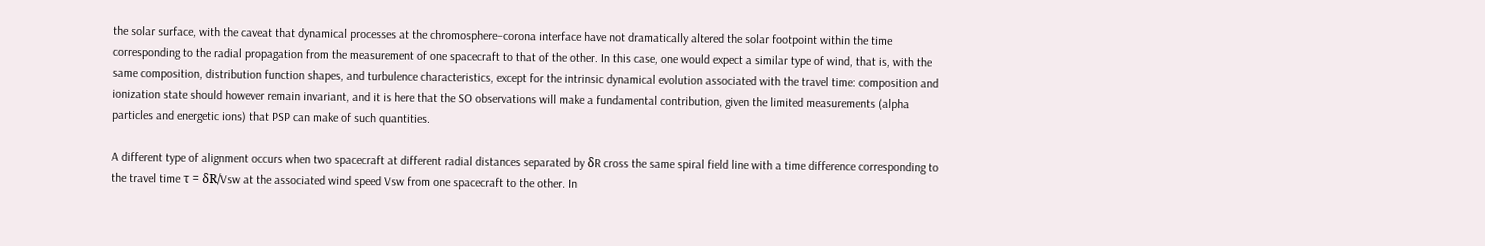the solar surface, with the caveat that dynamical processes at the chromosphere–corona interface have not dramatically altered the solar footpoint within the time corresponding to the radial propagation from the measurement of one spacecraft to that of the other. In this case, one would expect a similar type of wind, that is, with the same composition, distribution function shapes, and turbulence characteristics, except for the intrinsic dynamical evolution associated with the travel time: composition and ionization state should however remain invariant, and it is here that the SO observations will make a fundamental contribution, given the limited measurements (alpha particles and energetic ions) that PSP can make of such quantities.

A different type of alignment occurs when two spacecraft at different radial distances separated by δR cross the same spiral field line with a time difference corresponding to the travel time τ = δR/Vsw at the associated wind speed Vsw from one spacecraft to the other. In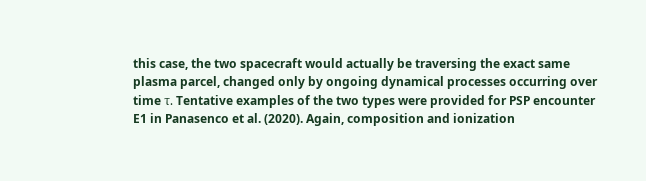this case, the two spacecraft would actually be traversing the exact same plasma parcel, changed only by ongoing dynamical processes occurring over time τ. Tentative examples of the two types were provided for PSP encounter E1 in Panasenco et al. (2020). Again, composition and ionization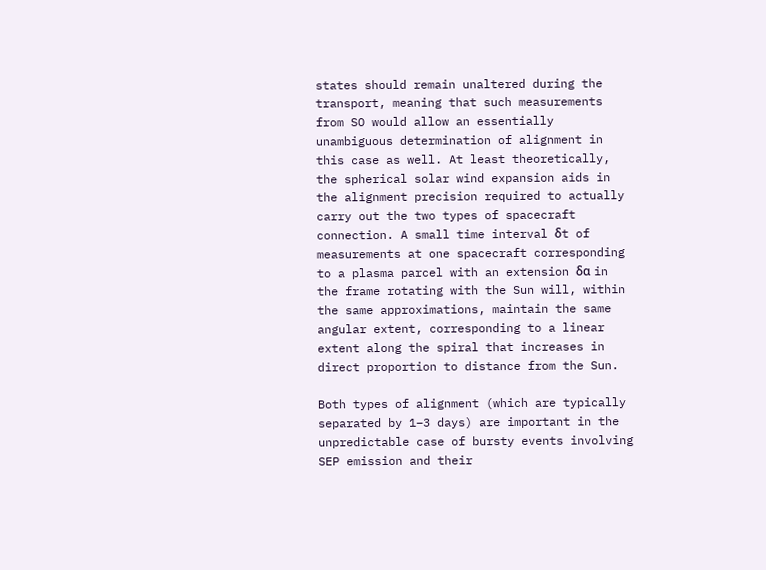states should remain unaltered during the transport, meaning that such measurements from SO would allow an essentially unambiguous determination of alignment in this case as well. At least theoretically, the spherical solar wind expansion aids in the alignment precision required to actually carry out the two types of spacecraft connection. A small time interval δt of measurements at one spacecraft corresponding to a plasma parcel with an extension δα in the frame rotating with the Sun will, within the same approximations, maintain the same angular extent, corresponding to a linear extent along the spiral that increases in direct proportion to distance from the Sun.

Both types of alignment (which are typically separated by 1–3 days) are important in the unpredictable case of bursty events involving SEP emission and their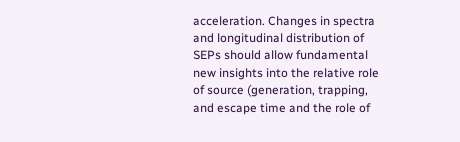acceleration. Changes in spectra and longitudinal distribution of SEPs should allow fundamental new insights into the relative role of source (generation, trapping, and escape time and the role of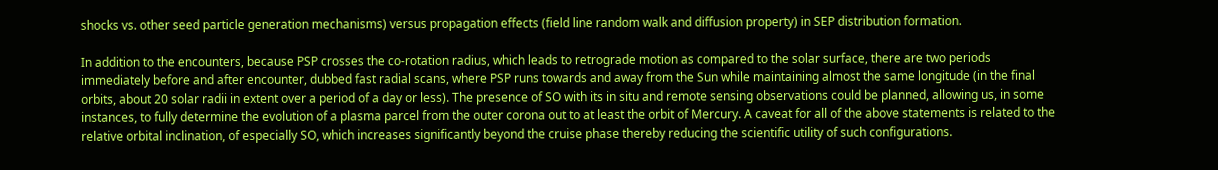shocks vs. other seed particle generation mechanisms) versus propagation effects (field line random walk and diffusion property) in SEP distribution formation.

In addition to the encounters, because PSP crosses the co-rotation radius, which leads to retrograde motion as compared to the solar surface, there are two periods immediately before and after encounter, dubbed fast radial scans, where PSP runs towards and away from the Sun while maintaining almost the same longitude (in the final orbits, about 20 solar radii in extent over a period of a day or less). The presence of SO with its in situ and remote sensing observations could be planned, allowing us, in some instances, to fully determine the evolution of a plasma parcel from the outer corona out to at least the orbit of Mercury. A caveat for all of the above statements is related to the relative orbital inclination, of especially SO, which increases significantly beyond the cruise phase thereby reducing the scientific utility of such configurations.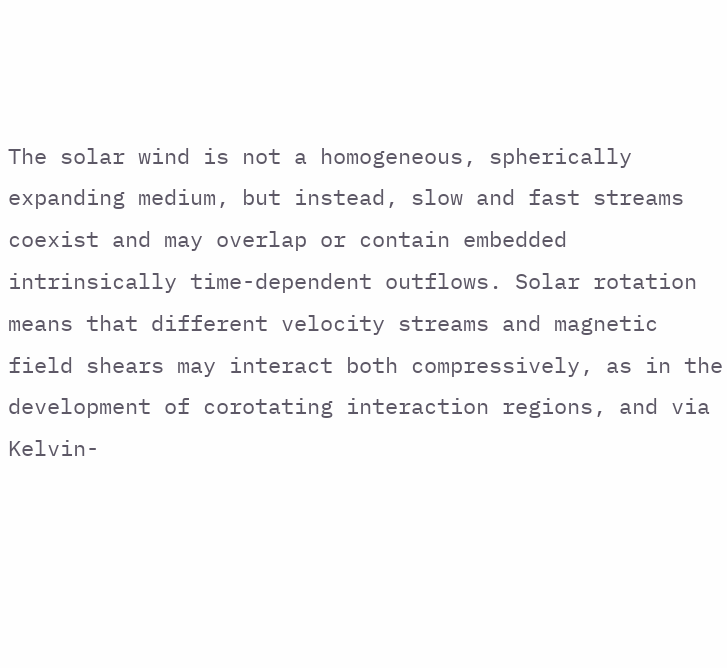The solar wind is not a homogeneous, spherically expanding medium, but instead, slow and fast streams coexist and may overlap or contain embedded intrinsically time-dependent outflows. Solar rotation means that different velocity streams and magnetic field shears may interact both compressively, as in the development of corotating interaction regions, and via Kelvin-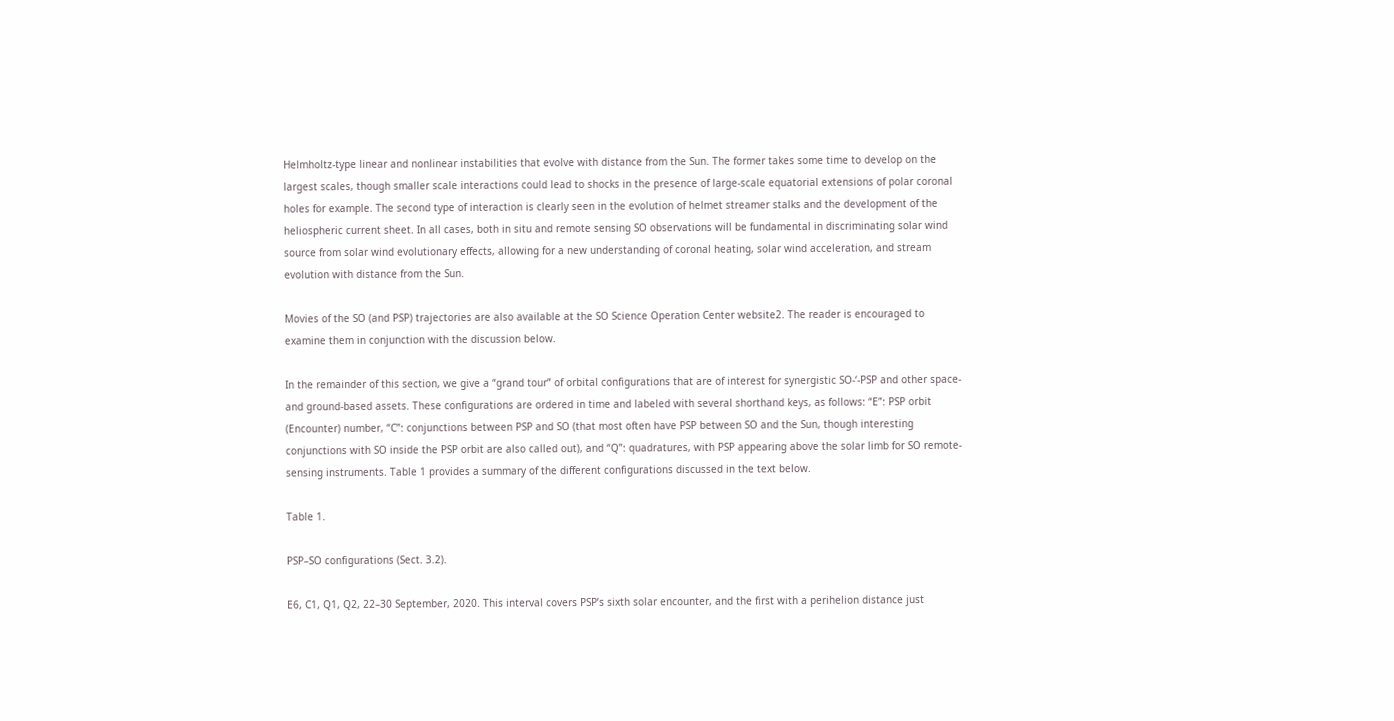Helmholtz-type linear and nonlinear instabilities that evolve with distance from the Sun. The former takes some time to develop on the largest scales, though smaller scale interactions could lead to shocks in the presence of large-scale equatorial extensions of polar coronal holes for example. The second type of interaction is clearly seen in the evolution of helmet streamer stalks and the development of the heliospheric current sheet. In all cases, both in situ and remote sensing SO observations will be fundamental in discriminating solar wind source from solar wind evolutionary effects, allowing for a new understanding of coronal heating, solar wind acceleration, and stream evolution with distance from the Sun.

Movies of the SO (and PSP) trajectories are also available at the SO Science Operation Center website2. The reader is encouraged to examine them in conjunction with the discussion below.

In the remainder of this section, we give a “grand tour” of orbital configurations that are of interest for synergistic SO-‘-PSP and other space- and ground-based assets. These configurations are ordered in time and labeled with several shorthand keys, as follows: “E”: PSP orbit (Encounter) number, “C”: conjunctions between PSP and SO (that most often have PSP between SO and the Sun, though interesting conjunctions with SO inside the PSP orbit are also called out), and “Q”: quadratures, with PSP appearing above the solar limb for SO remote-sensing instruments. Table 1 provides a summary of the different configurations discussed in the text below.

Table 1.

PSP–SO configurations (Sect. 3.2).

E6, C1, Q1, Q2, 22–30 September, 2020. This interval covers PSP’s sixth solar encounter, and the first with a perihelion distance just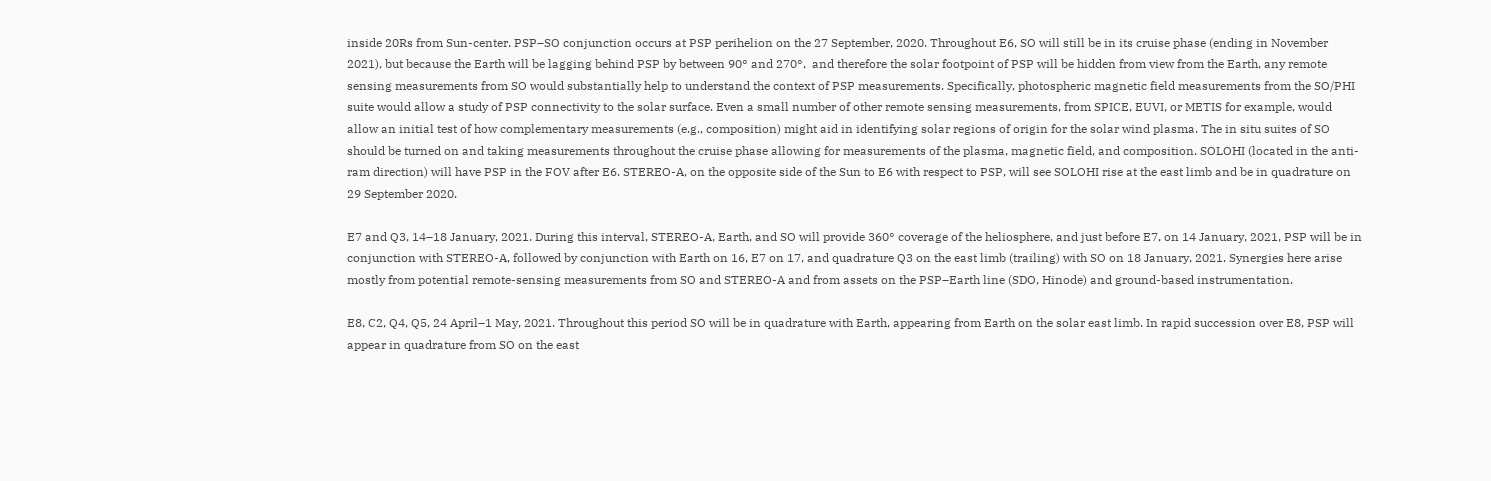inside 20Rs from Sun-center. PSP–SO conjunction occurs at PSP perihelion on the 27 September, 2020. Throughout E6, SO will still be in its cruise phase (ending in November 2021), but because the Earth will be lagging behind PSP by between 90° and 270°,  and therefore the solar footpoint of PSP will be hidden from view from the Earth, any remote sensing measurements from SO would substantially help to understand the context of PSP measurements. Specifically, photospheric magnetic field measurements from the SO/PHI suite would allow a study of PSP connectivity to the solar surface. Even a small number of other remote sensing measurements, from SPICE, EUVI, or METIS for example, would allow an initial test of how complementary measurements (e.g., composition) might aid in identifying solar regions of origin for the solar wind plasma. The in situ suites of SO should be turned on and taking measurements throughout the cruise phase allowing for measurements of the plasma, magnetic field, and composition. SOLOHI (located in the anti-ram direction) will have PSP in the FOV after E6. STEREO-A, on the opposite side of the Sun to E6 with respect to PSP, will see SOLOHI rise at the east limb and be in quadrature on 29 September 2020.

E7 and Q3, 14–18 January, 2021. During this interval, STEREO-A, Earth, and SO will provide 360° coverage of the heliosphere, and just before E7, on 14 January, 2021, PSP will be in conjunction with STEREO-A, followed by conjunction with Earth on 16, E7 on 17, and quadrature Q3 on the east limb (trailing) with SO on 18 January, 2021. Synergies here arise mostly from potential remote-sensing measurements from SO and STEREO-A and from assets on the PSP–Earth line (SDO, Hinode) and ground-based instrumentation.

E8, C2, Q4, Q5, 24 April–1 May, 2021. Throughout this period SO will be in quadrature with Earth, appearing from Earth on the solar east limb. In rapid succession over E8, PSP will appear in quadrature from SO on the east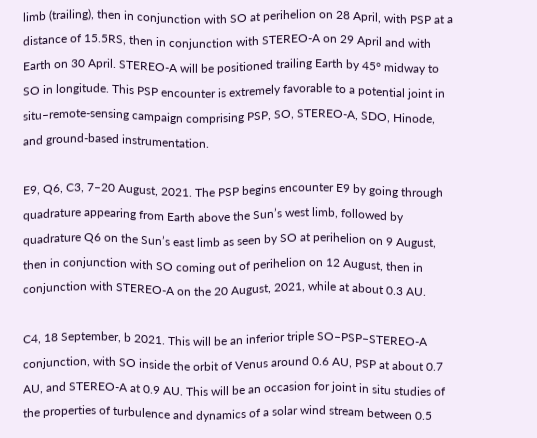limb (trailing), then in conjunction with SO at perihelion on 28 April, with PSP at a distance of 15.5RS, then in conjunction with STEREO-A on 29 April and with Earth on 30 April. STEREO-A will be positioned trailing Earth by 45° midway to SO in longitude. This PSP encounter is extremely favorable to a potential joint in situ–remote-sensing campaign comprising PSP, SO, STEREO-A, SDO, Hinode, and ground-based instrumentation.

E9, Q6, C3, 7–20 August, 2021. The PSP begins encounter E9 by going through quadrature appearing from Earth above the Sun’s west limb, followed by quadrature Q6 on the Sun’s east limb as seen by SO at perihelion on 9 August, then in conjunction with SO coming out of perihelion on 12 August, then in conjunction with STEREO-A on the 20 August, 2021, while at about 0.3 AU.

C4, 18 September, b 2021. This will be an inferior triple SO–PSP–STEREO-A conjunction, with SO inside the orbit of Venus around 0.6 AU, PSP at about 0.7 AU, and STEREO-A at 0.9 AU. This will be an occasion for joint in situ studies of the properties of turbulence and dynamics of a solar wind stream between 0.5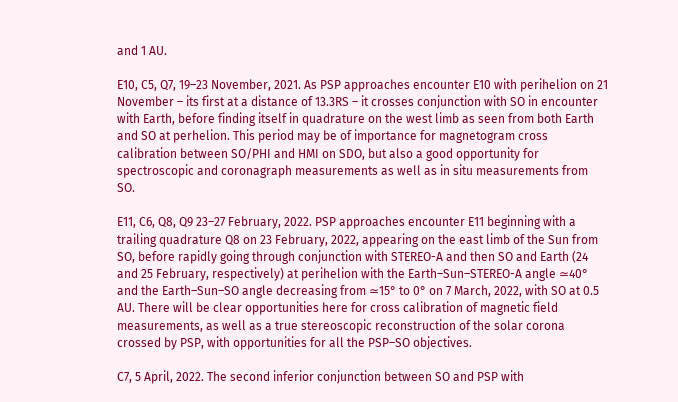and 1 AU.

E10, C5, Q7, 19–23 November, 2021. As PSP approaches encounter E10 with perihelion on 21 November – its first at a distance of 13.3RS – it crosses conjunction with SO in encounter with Earth, before finding itself in quadrature on the west limb as seen from both Earth and SO at perhelion. This period may be of importance for magnetogram cross calibration between SO/PHI and HMI on SDO, but also a good opportunity for spectroscopic and coronagraph measurements as well as in situ measurements from SO.

E11, C6, Q8, Q9 23–27 February, 2022. PSP approaches encounter E11 beginning with a trailing quadrature Q8 on 23 February, 2022, appearing on the east limb of the Sun from SO, before rapidly going through conjunction with STEREO-A and then SO and Earth (24 and 25 February, respectively) at perihelion with the Earth–Sun–STEREO-A angle ≃40° and the Earth–Sun–SO angle decreasing from ≃15° to 0° on 7 March, 2022, with SO at 0.5 AU. There will be clear opportunities here for cross calibration of magnetic field measurements, as well as a true stereoscopic reconstruction of the solar corona crossed by PSP, with opportunities for all the PSP–SO objectives.

C7, 5 April, 2022. The second inferior conjunction between SO and PSP with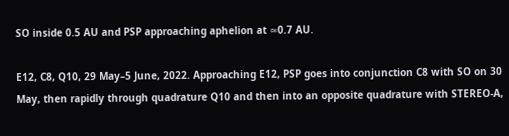SO inside 0.5 AU and PSP approaching aphelion at ≃0.7 AU.

E12, C8, Q10, 29 May–5 June, 2022. Approaching E12, PSP goes into conjunction C8 with SO on 30 May, then rapidly through quadrature Q10 and then into an opposite quadrature with STEREO-A,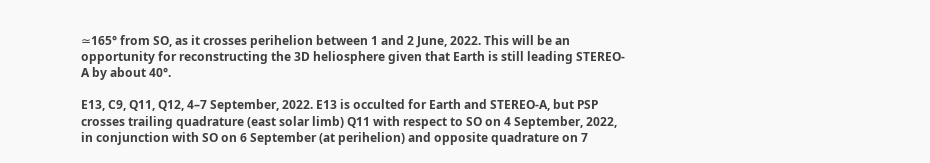≃165° from SO, as it crosses perihelion between 1 and 2 June, 2022. This will be an opportunity for reconstructing the 3D heliosphere given that Earth is still leading STEREO-A by about 40°.

E13, C9, Q11, Q12, 4–7 September, 2022. E13 is occulted for Earth and STEREO-A, but PSP crosses trailing quadrature (east solar limb) Q11 with respect to SO on 4 September, 2022, in conjunction with SO on 6 September (at perihelion) and opposite quadrature on 7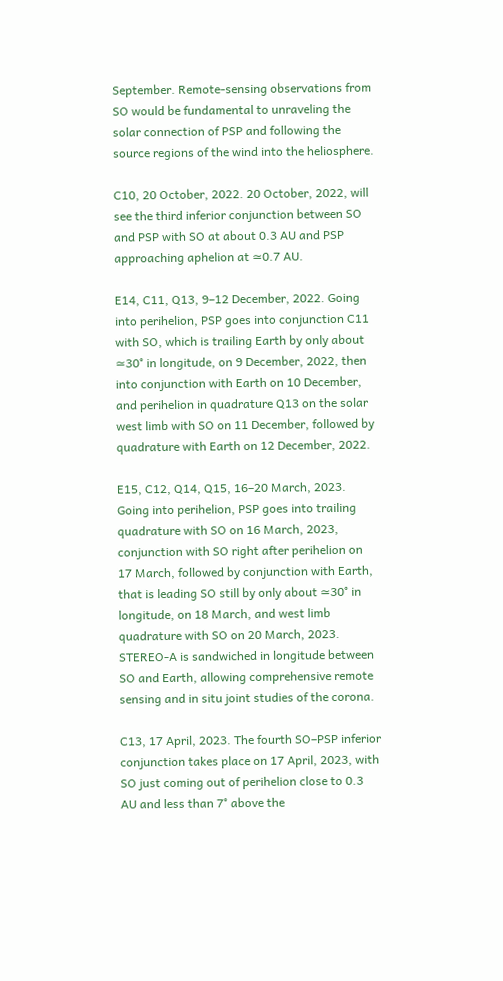September. Remote-sensing observations from SO would be fundamental to unraveling the solar connection of PSP and following the source regions of the wind into the heliosphere.

C10, 20 October, 2022. 20 October, 2022, will see the third inferior conjunction between SO and PSP with SO at about 0.3 AU and PSP approaching aphelion at ≃0.7 AU.

E14, C11, Q13, 9–12 December, 2022. Going into perihelion, PSP goes into conjunction C11 with SO, which is trailing Earth by only about ≃30° in longitude, on 9 December, 2022, then into conjunction with Earth on 10 December, and perihelion in quadrature Q13 on the solar west limb with SO on 11 December, followed by quadrature with Earth on 12 December, 2022.

E15, C12, Q14, Q15, 16–20 March, 2023. Going into perihelion, PSP goes into trailing quadrature with SO on 16 March, 2023, conjunction with SO right after perihelion on 17 March, followed by conjunction with Earth, that is leading SO still by only about ≃30° in longitude, on 18 March, and west limb quadrature with SO on 20 March, 2023. STEREO-A is sandwiched in longitude between SO and Earth, allowing comprehensive remote sensing and in situ joint studies of the corona.

C13, 17 April, 2023. The fourth SO–PSP inferior conjunction takes place on 17 April, 2023, with SO just coming out of perihelion close to 0.3 AU and less than 7° above the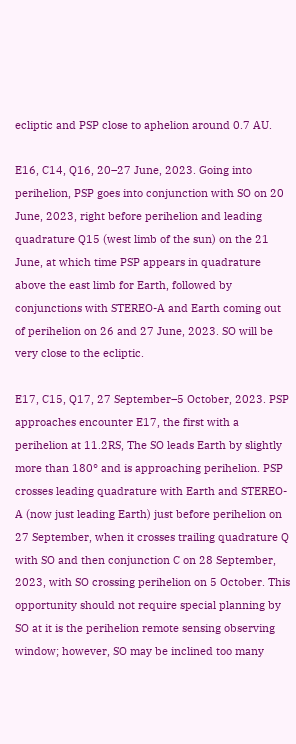ecliptic and PSP close to aphelion around 0.7 AU.

E16, C14, Q16, 20–27 June, 2023. Going into perihelion, PSP goes into conjunction with SO on 20 June, 2023, right before perihelion and leading quadrature Q15 (west limb of the sun) on the 21 June, at which time PSP appears in quadrature above the east limb for Earth, followed by conjunctions with STEREO-A and Earth coming out of perihelion on 26 and 27 June, 2023. SO will be very close to the ecliptic.

E17, C15, Q17, 27 September–5 October, 2023. PSP approaches encounter E17, the first with a perihelion at 11.2RS, The SO leads Earth by slightly more than 180° and is approaching perihelion. PSP crosses leading quadrature with Earth and STEREO-A (now just leading Earth) just before perihelion on 27 September, when it crosses trailing quadrature Q with SO and then conjunction C on 28 September, 2023, with SO crossing perihelion on 5 October. This opportunity should not require special planning by SO at it is the perihelion remote sensing observing window; however, SO may be inclined too many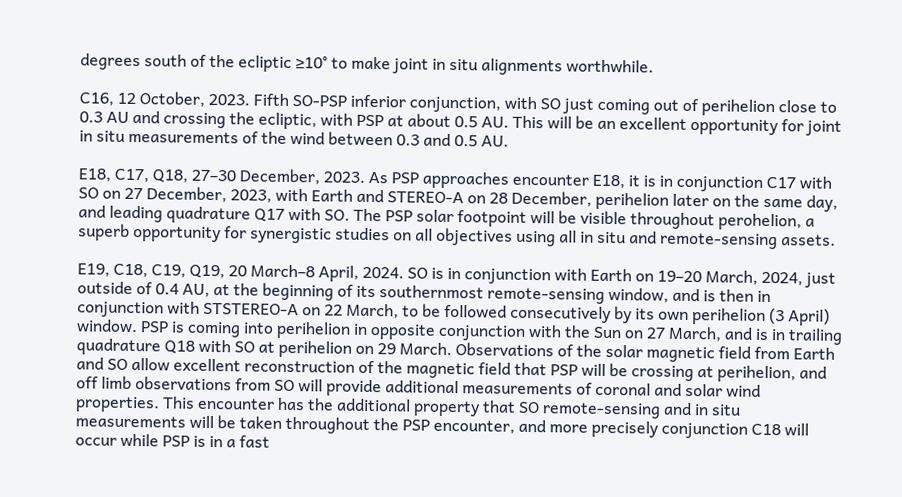degrees south of the ecliptic ≥10° to make joint in situ alignments worthwhile.

C16, 12 October, 2023. Fifth SO-PSP inferior conjunction, with SO just coming out of perihelion close to 0.3 AU and crossing the ecliptic, with PSP at about 0.5 AU. This will be an excellent opportunity for joint in situ measurements of the wind between 0.3 and 0.5 AU.

E18, C17, Q18, 27–30 December, 2023. As PSP approaches encounter E18, it is in conjunction C17 with SO on 27 December, 2023, with Earth and STEREO-A on 28 December, perihelion later on the same day, and leading quadrature Q17 with SO. The PSP solar footpoint will be visible throughout perohelion, a superb opportunity for synergistic studies on all objectives using all in situ and remote-sensing assets.

E19, C18, C19, Q19, 20 March–8 April, 2024. SO is in conjunction with Earth on 19–20 March, 2024, just outside of 0.4 AU, at the beginning of its southernmost remote-sensing window, and is then in conjunction with STSTEREO-A on 22 March, to be followed consecutively by its own perihelion (3 April) window. PSP is coming into perihelion in opposite conjunction with the Sun on 27 March, and is in trailing quadrature Q18 with SO at perihelion on 29 March. Observations of the solar magnetic field from Earth and SO allow excellent reconstruction of the magnetic field that PSP will be crossing at perihelion, and off limb observations from SO will provide additional measurements of coronal and solar wind properties. This encounter has the additional property that SO remote-sensing and in situ measurements will be taken throughout the PSP encounter, and more precisely conjunction C18 will occur while PSP is in a fast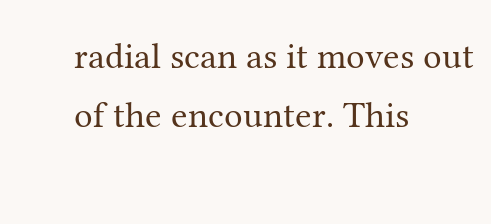radial scan as it moves out of the encounter. This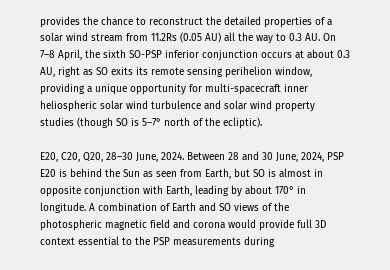provides the chance to reconstruct the detailed properties of a solar wind stream from 11.2Rs (0.05 AU) all the way to 0.3 AU. On 7–8 April, the sixth SO-PSP inferior conjunction occurs at about 0.3 AU, right as SO exits its remote sensing perihelion window, providing a unique opportunity for multi-spacecraft inner heliospheric solar wind turbulence and solar wind property studies (though SO is 5–7° north of the ecliptic).

E20, C20, Q20, 28–30 June, 2024. Between 28 and 30 June, 2024, PSP E20 is behind the Sun as seen from Earth, but SO is almost in opposite conjunction with Earth, leading by about 170° in longitude. A combination of Earth and SO views of the photospheric magnetic field and corona would provide full 3D context essential to the PSP measurements during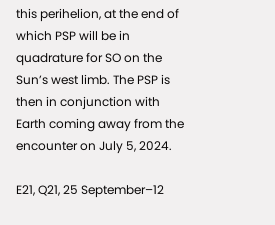this perihelion, at the end of which PSP will be in quadrature for SO on the Sun’s west limb. The PSP is then in conjunction with Earth coming away from the encounter on July 5, 2024.

E21, Q21, 25 September–12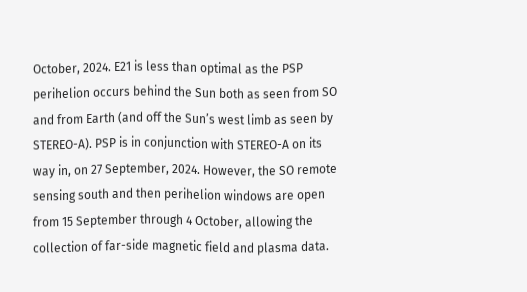October, 2024. E21 is less than optimal as the PSP perihelion occurs behind the Sun both as seen from SO and from Earth (and off the Sun’s west limb as seen by STEREO-A). PSP is in conjunction with STEREO-A on its way in, on 27 September, 2024. However, the SO remote sensing south and then perihelion windows are open from 15 September through 4 October, allowing the collection of far-side magnetic field and plasma data.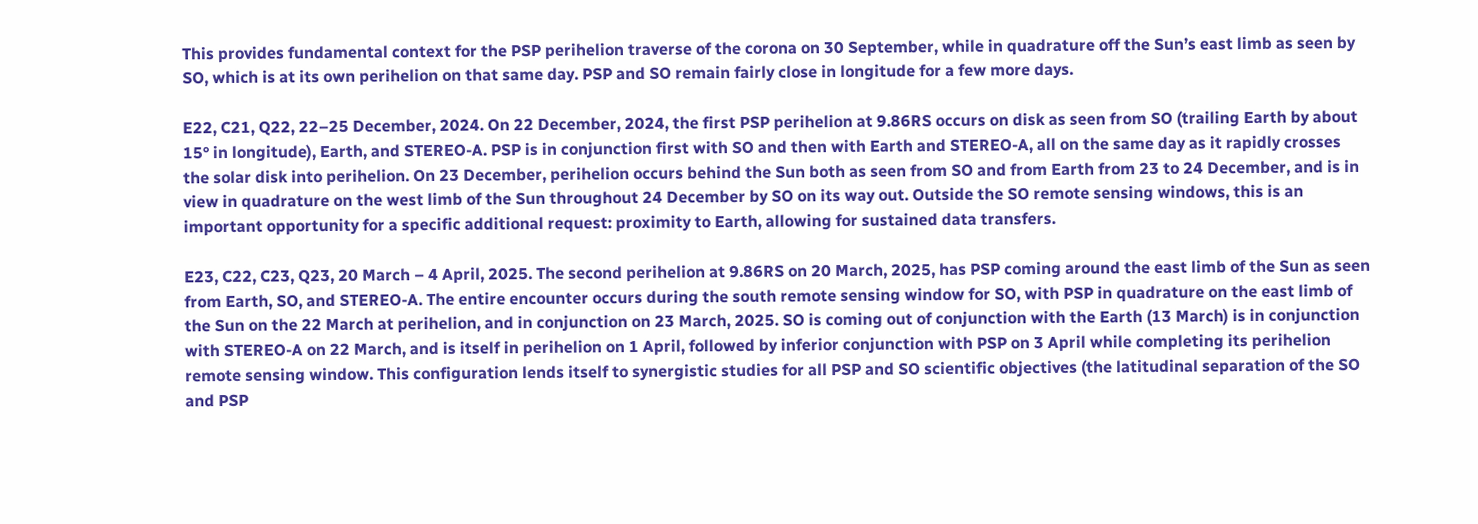This provides fundamental context for the PSP perihelion traverse of the corona on 30 September, while in quadrature off the Sun’s east limb as seen by SO, which is at its own perihelion on that same day. PSP and SO remain fairly close in longitude for a few more days.

E22, C21, Q22, 22–25 December, 2024. On 22 December, 2024, the first PSP perihelion at 9.86RS occurs on disk as seen from SO (trailing Earth by about 15° in longitude), Earth, and STEREO-A. PSP is in conjunction first with SO and then with Earth and STEREO-A, all on the same day as it rapidly crosses the solar disk into perihelion. On 23 December, perihelion occurs behind the Sun both as seen from SO and from Earth from 23 to 24 December, and is in view in quadrature on the west limb of the Sun throughout 24 December by SO on its way out. Outside the SO remote sensing windows, this is an important opportunity for a specific additional request: proximity to Earth, allowing for sustained data transfers.

E23, C22, C23, Q23, 20 March – 4 April, 2025. The second perihelion at 9.86RS on 20 March, 2025, has PSP coming around the east limb of the Sun as seen from Earth, SO, and STEREO-A. The entire encounter occurs during the south remote sensing window for SO, with PSP in quadrature on the east limb of the Sun on the 22 March at perihelion, and in conjunction on 23 March, 2025. SO is coming out of conjunction with the Earth (13 March) is in conjunction with STEREO-A on 22 March, and is itself in perihelion on 1 April, followed by inferior conjunction with PSP on 3 April while completing its perihelion remote sensing window. This configuration lends itself to synergistic studies for all PSP and SO scientific objectives (the latitudinal separation of the SO and PSP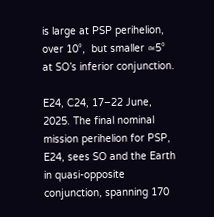is large at PSP perihelion, over 10°,  but smaller ≃5° at SO’s inferior conjunction.

E24, C24, 17–22 June, 2025. The final nominal mission perihelion for PSP, E24, sees SO and the Earth in quasi-opposite conjunction, spanning 170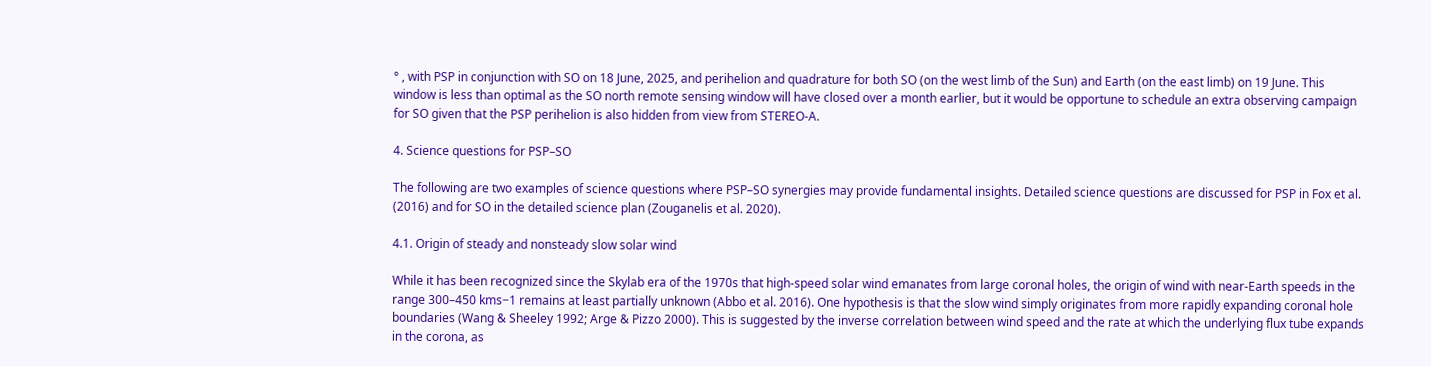° , with PSP in conjunction with SO on 18 June, 2025, and perihelion and quadrature for both SO (on the west limb of the Sun) and Earth (on the east limb) on 19 June. This window is less than optimal as the SO north remote sensing window will have closed over a month earlier, but it would be opportune to schedule an extra observing campaign for SO given that the PSP perihelion is also hidden from view from STEREO-A.

4. Science questions for PSP–SO

The following are two examples of science questions where PSP–SO synergies may provide fundamental insights. Detailed science questions are discussed for PSP in Fox et al. (2016) and for SO in the detailed science plan (Zouganelis et al. 2020).

4.1. Origin of steady and nonsteady slow solar wind

While it has been recognized since the Skylab era of the 1970s that high-speed solar wind emanates from large coronal holes, the origin of wind with near-Earth speeds in the range 300–450 kms−1 remains at least partially unknown (Abbo et al. 2016). One hypothesis is that the slow wind simply originates from more rapidly expanding coronal hole boundaries (Wang & Sheeley 1992; Arge & Pizzo 2000). This is suggested by the inverse correlation between wind speed and the rate at which the underlying flux tube expands in the corona, as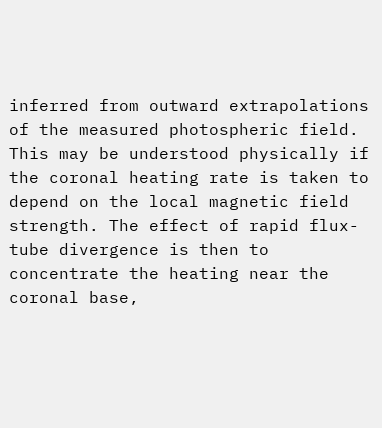inferred from outward extrapolations of the measured photospheric field. This may be understood physically if the coronal heating rate is taken to depend on the local magnetic field strength. The effect of rapid flux-tube divergence is then to concentrate the heating near the coronal base,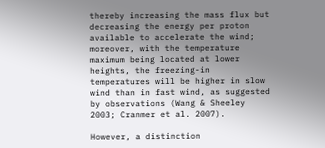thereby increasing the mass flux but decreasing the energy per proton available to accelerate the wind; moreover, with the temperature maximum being located at lower heights, the freezing-in temperatures will be higher in slow wind than in fast wind, as suggested by observations (Wang & Sheeley 2003; Cranmer et al. 2007).

However, a distinction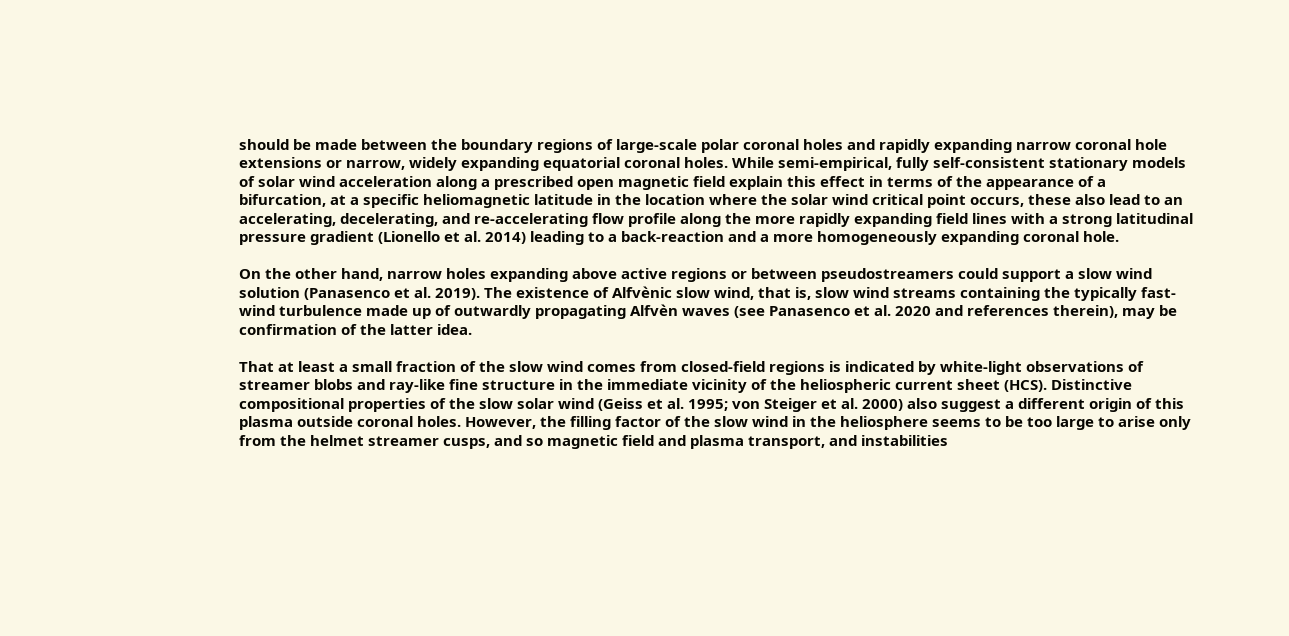should be made between the boundary regions of large-scale polar coronal holes and rapidly expanding narrow coronal hole extensions or narrow, widely expanding equatorial coronal holes. While semi-empirical, fully self-consistent stationary models of solar wind acceleration along a prescribed open magnetic field explain this effect in terms of the appearance of a bifurcation, at a specific heliomagnetic latitude in the location where the solar wind critical point occurs, these also lead to an accelerating, decelerating, and re-accelerating flow profile along the more rapidly expanding field lines with a strong latitudinal pressure gradient (Lionello et al. 2014) leading to a back-reaction and a more homogeneously expanding coronal hole.

On the other hand, narrow holes expanding above active regions or between pseudostreamers could support a slow wind solution (Panasenco et al. 2019). The existence of Alfvènic slow wind, that is, slow wind streams containing the typically fast-wind turbulence made up of outwardly propagating Alfvèn waves (see Panasenco et al. 2020 and references therein), may be confirmation of the latter idea.

That at least a small fraction of the slow wind comes from closed-field regions is indicated by white-light observations of streamer blobs and ray-like fine structure in the immediate vicinity of the heliospheric current sheet (HCS). Distinctive compositional properties of the slow solar wind (Geiss et al. 1995; von Steiger et al. 2000) also suggest a different origin of this plasma outside coronal holes. However, the filling factor of the slow wind in the heliosphere seems to be too large to arise only from the helmet streamer cusps, and so magnetic field and plasma transport, and instabilities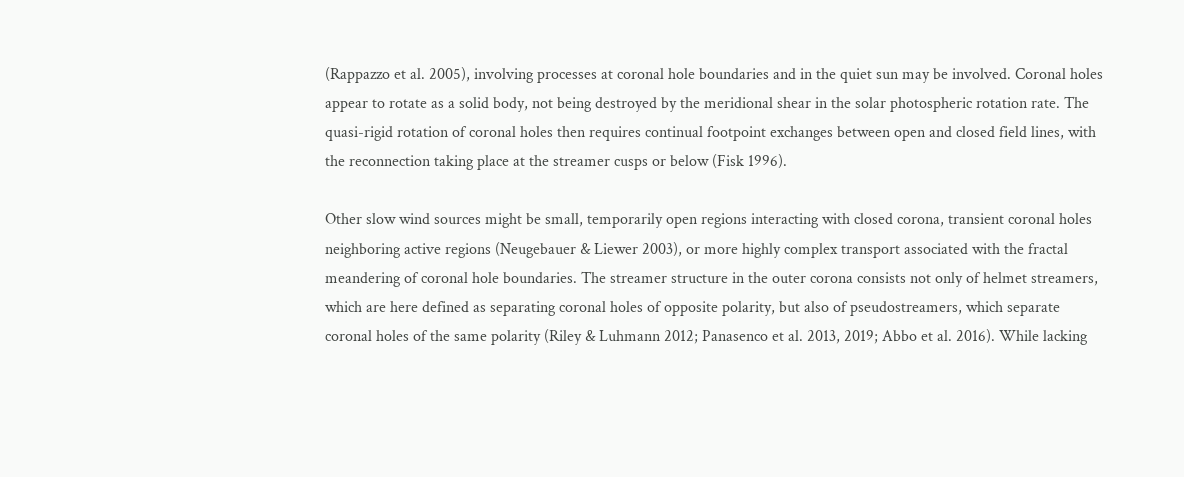(Rappazzo et al. 2005), involving processes at coronal hole boundaries and in the quiet sun may be involved. Coronal holes appear to rotate as a solid body, not being destroyed by the meridional shear in the solar photospheric rotation rate. The quasi-rigid rotation of coronal holes then requires continual footpoint exchanges between open and closed field lines, with the reconnection taking place at the streamer cusps or below (Fisk 1996).

Other slow wind sources might be small, temporarily open regions interacting with closed corona, transient coronal holes neighboring active regions (Neugebauer & Liewer 2003), or more highly complex transport associated with the fractal meandering of coronal hole boundaries. The streamer structure in the outer corona consists not only of helmet streamers, which are here defined as separating coronal holes of opposite polarity, but also of pseudostreamers, which separate coronal holes of the same polarity (Riley & Luhmann 2012; Panasenco et al. 2013, 2019; Abbo et al. 2016). While lacking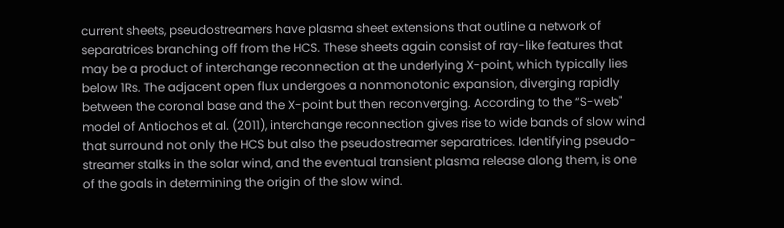current sheets, pseudostreamers have plasma sheet extensions that outline a network of separatrices branching off from the HCS. These sheets again consist of ray-like features that may be a product of interchange reconnection at the underlying X-point, which typically lies below 1Rs. The adjacent open flux undergoes a nonmonotonic expansion, diverging rapidly between the coronal base and the X-point but then reconverging. According to the “S-web" model of Antiochos et al. (2011), interchange reconnection gives rise to wide bands of slow wind that surround not only the HCS but also the pseudostreamer separatrices. Identifying pseudo-streamer stalks in the solar wind, and the eventual transient plasma release along them, is one of the goals in determining the origin of the slow wind.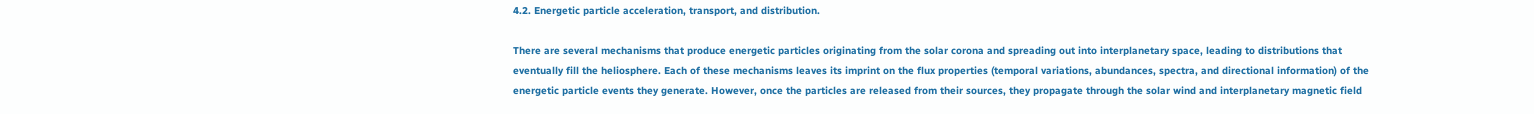4.2. Energetic particle acceleration, transport, and distribution.

There are several mechanisms that produce energetic particles originating from the solar corona and spreading out into interplanetary space, leading to distributions that eventually fill the heliosphere. Each of these mechanisms leaves its imprint on the flux properties (temporal variations, abundances, spectra, and directional information) of the energetic particle events they generate. However, once the particles are released from their sources, they propagate through the solar wind and interplanetary magnetic field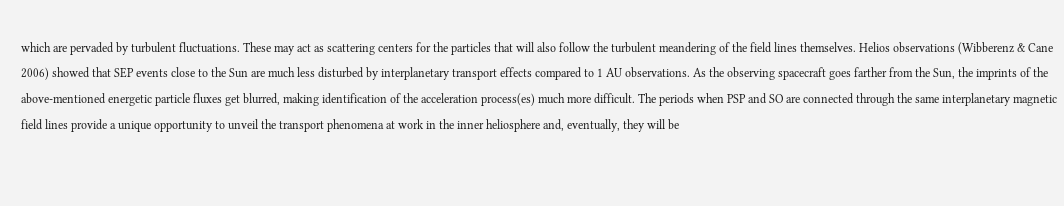which are pervaded by turbulent fluctuations. These may act as scattering centers for the particles that will also follow the turbulent meandering of the field lines themselves. Helios observations (Wibberenz & Cane 2006) showed that SEP events close to the Sun are much less disturbed by interplanetary transport effects compared to 1 AU observations. As the observing spacecraft goes farther from the Sun, the imprints of the above-mentioned energetic particle fluxes get blurred, making identification of the acceleration process(es) much more difficult. The periods when PSP and SO are connected through the same interplanetary magnetic field lines provide a unique opportunity to unveil the transport phenomena at work in the inner heliosphere and, eventually, they will be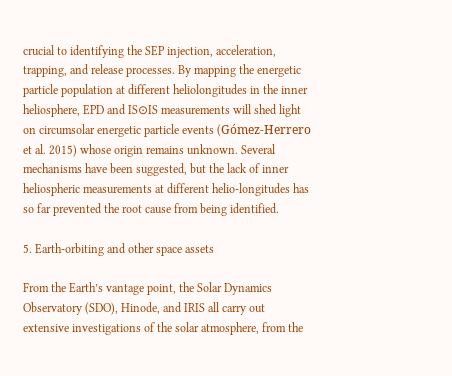crucial to identifying the SEP injection, acceleration, trapping, and release processes. By mapping the energetic particle population at different heliolongitudes in the inner heliosphere, EPD and IS⊙IS measurements will shed light on circumsolar energetic particle events (Gómez-Herrero et al. 2015) whose origin remains unknown. Several mechanisms have been suggested, but the lack of inner heliospheric measurements at different helio-longitudes has so far prevented the root cause from being identified.

5. Earth-orbiting and other space assets

From the Earth’s vantage point, the Solar Dynamics Observatory (SDO), Hinode, and IRIS all carry out extensive investigations of the solar atmosphere, from the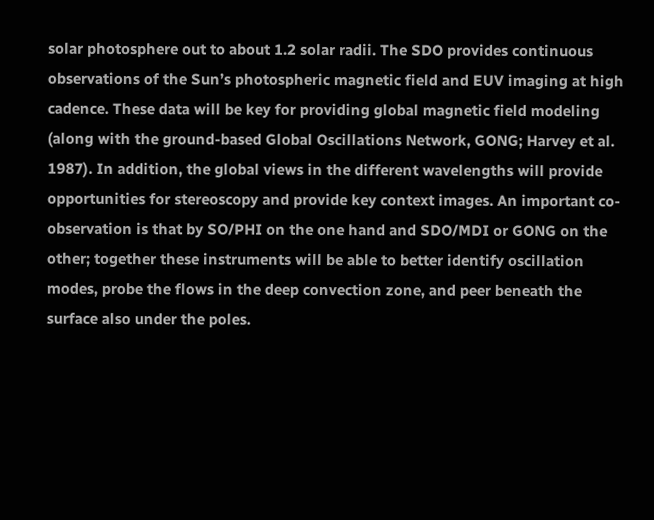solar photosphere out to about 1.2 solar radii. The SDO provides continuous observations of the Sun’s photospheric magnetic field and EUV imaging at high cadence. These data will be key for providing global magnetic field modeling (along with the ground-based Global Oscillations Network, GONG; Harvey et al. 1987). In addition, the global views in the different wavelengths will provide opportunities for stereoscopy and provide key context images. An important co-observation is that by SO/PHI on the one hand and SDO/MDI or GONG on the other; together these instruments will be able to better identify oscillation modes, probe the flows in the deep convection zone, and peer beneath the surface also under the poles.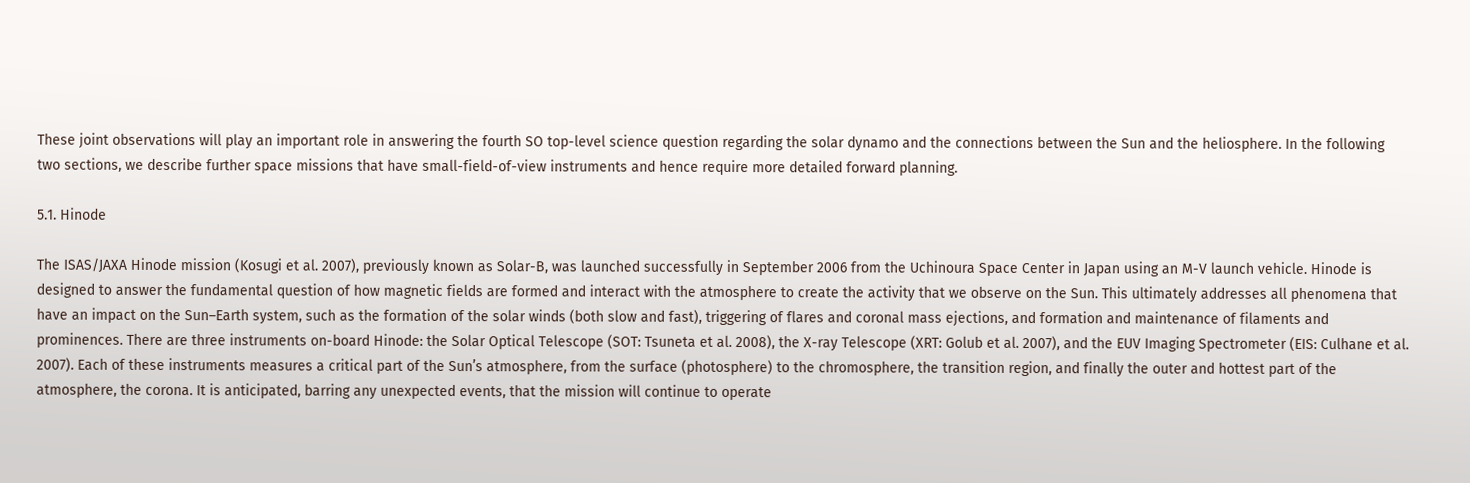These joint observations will play an important role in answering the fourth SO top-level science question regarding the solar dynamo and the connections between the Sun and the heliosphere. In the following two sections, we describe further space missions that have small-field-of-view instruments and hence require more detailed forward planning.

5.1. Hinode

The ISAS/JAXA Hinode mission (Kosugi et al. 2007), previously known as Solar-B, was launched successfully in September 2006 from the Uchinoura Space Center in Japan using an M-V launch vehicle. Hinode is designed to answer the fundamental question of how magnetic fields are formed and interact with the atmosphere to create the activity that we observe on the Sun. This ultimately addresses all phenomena that have an impact on the Sun–Earth system, such as the formation of the solar winds (both slow and fast), triggering of flares and coronal mass ejections, and formation and maintenance of filaments and prominences. There are three instruments on-board Hinode: the Solar Optical Telescope (SOT: Tsuneta et al. 2008), the X-ray Telescope (XRT: Golub et al. 2007), and the EUV Imaging Spectrometer (EIS: Culhane et al. 2007). Each of these instruments measures a critical part of the Sun’s atmosphere, from the surface (photosphere) to the chromosphere, the transition region, and finally the outer and hottest part of the atmosphere, the corona. It is anticipated, barring any unexpected events, that the mission will continue to operate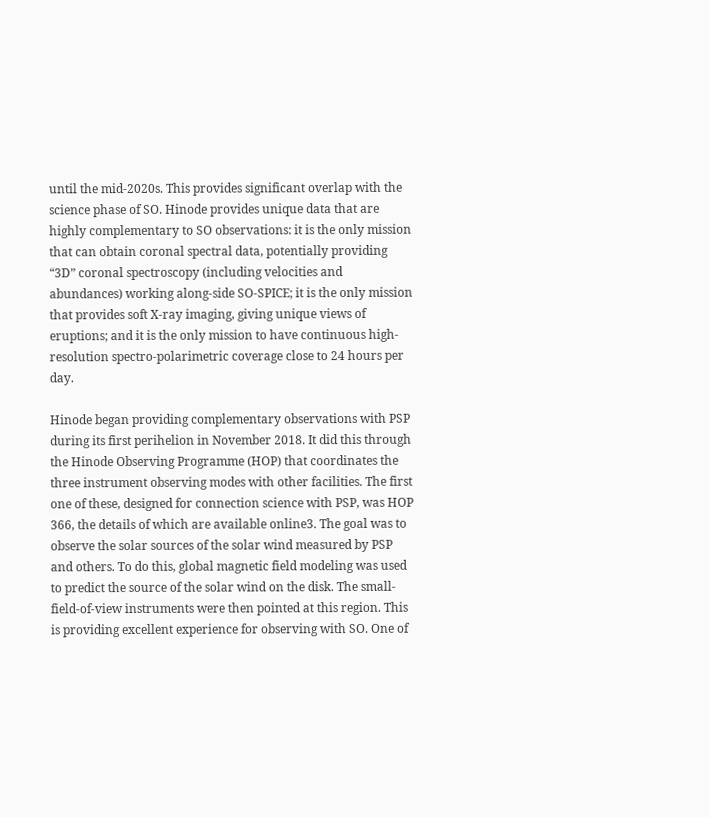until the mid-2020s. This provides significant overlap with the science phase of SO. Hinode provides unique data that are highly complementary to SO observations: it is the only mission that can obtain coronal spectral data, potentially providing “3D” coronal spectroscopy (including velocities and abundances) working along-side SO-SPICE; it is the only mission that provides soft X-ray imaging, giving unique views of eruptions; and it is the only mission to have continuous high-resolution spectro-polarimetric coverage close to 24 hours per day.

Hinode began providing complementary observations with PSP during its first perihelion in November 2018. It did this through the Hinode Observing Programme (HOP) that coordinates the three instrument observing modes with other facilities. The first one of these, designed for connection science with PSP, was HOP 366, the details of which are available online3. The goal was to observe the solar sources of the solar wind measured by PSP and others. To do this, global magnetic field modeling was used to predict the source of the solar wind on the disk. The small-field-of-view instruments were then pointed at this region. This is providing excellent experience for observing with SO. One of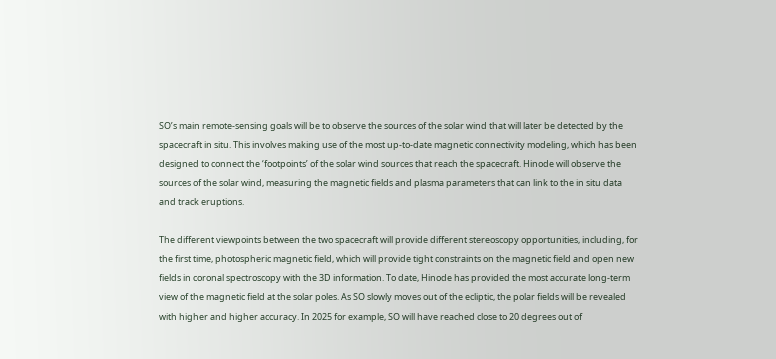SO’s main remote-sensing goals will be to observe the sources of the solar wind that will later be detected by the spacecraft in situ. This involves making use of the most up-to-date magnetic connectivity modeling, which has been designed to connect the ‘footpoints’ of the solar wind sources that reach the spacecraft. Hinode will observe the sources of the solar wind, measuring the magnetic fields and plasma parameters that can link to the in situ data and track eruptions.

The different viewpoints between the two spacecraft will provide different stereoscopy opportunities, including, for the first time, photospheric magnetic field, which will provide tight constraints on the magnetic field and open new fields in coronal spectroscopy with the 3D information. To date, Hinode has provided the most accurate long-term view of the magnetic field at the solar poles. As SO slowly moves out of the ecliptic, the polar fields will be revealed with higher and higher accuracy. In 2025 for example, SO will have reached close to 20 degrees out of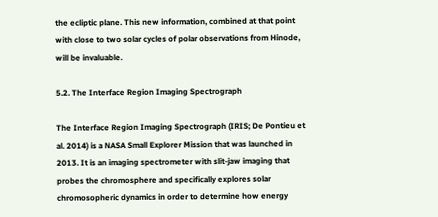the ecliptic plane. This new information, combined at that point with close to two solar cycles of polar observations from Hinode, will be invaluable.

5.2. The Interface Region Imaging Spectrograph

The Interface Region Imaging Spectrograph (IRIS; De Pontieu et al. 2014) is a NASA Small Explorer Mission that was launched in 2013. It is an imaging spectrometer with slit-jaw imaging that probes the chromosphere and specifically explores solar chromosopheric dynamics in order to determine how energy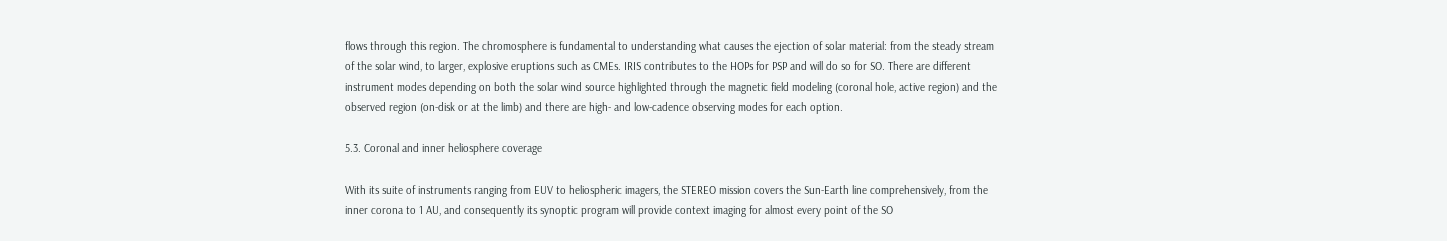flows through this region. The chromosphere is fundamental to understanding what causes the ejection of solar material: from the steady stream of the solar wind, to larger, explosive eruptions such as CMEs. IRIS contributes to the HOPs for PSP and will do so for SO. There are different instrument modes depending on both the solar wind source highlighted through the magnetic field modeling (coronal hole, active region) and the observed region (on-disk or at the limb) and there are high- and low-cadence observing modes for each option.

5.3. Coronal and inner heliosphere coverage

With its suite of instruments ranging from EUV to heliospheric imagers, the STEREO mission covers the Sun-Earth line comprehensively, from the inner corona to 1 AU, and consequently its synoptic program will provide context imaging for almost every point of the SO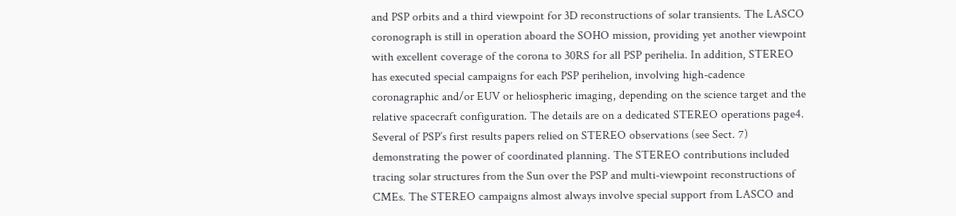and PSP orbits and a third viewpoint for 3D reconstructions of solar transients. The LASCO coronograph is still in operation aboard the SOHO mission, providing yet another viewpoint with excellent coverage of the corona to 30RS for all PSP perihelia. In addition, STEREO has executed special campaigns for each PSP perihelion, involving high-cadence coronagraphic and/or EUV or heliospheric imaging, depending on the science target and the relative spacecraft configuration. The details are on a dedicated STEREO operations page4. Several of PSP’s first results papers relied on STEREO observations (see Sect. 7) demonstrating the power of coordinated planning. The STEREO contributions included tracing solar structures from the Sun over the PSP and multi-viewpoint reconstructions of CMEs. The STEREO campaigns almost always involve special support from LASCO and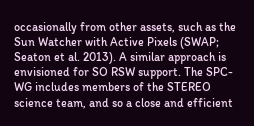occasionally from other assets, such as the Sun Watcher with Active Pixels (SWAP; Seaton et al. 2013). A similar approach is envisioned for SO RSW support. The SPC-WG includes members of the STEREO science team, and so a close and efficient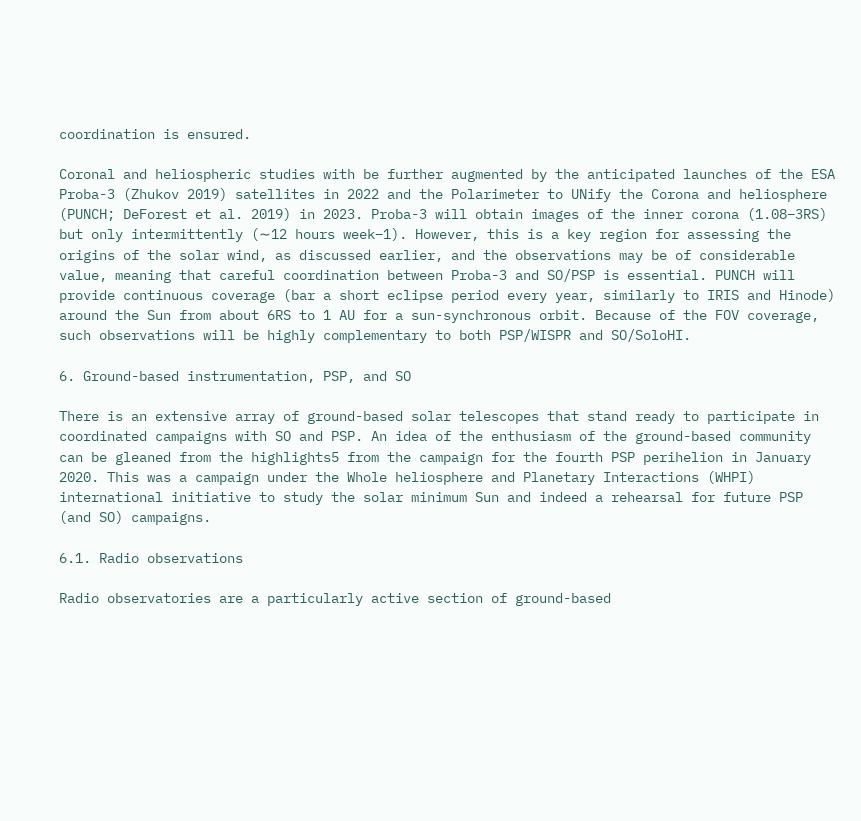coordination is ensured.

Coronal and heliospheric studies with be further augmented by the anticipated launches of the ESA Proba-3 (Zhukov 2019) satellites in 2022 and the Polarimeter to UNify the Corona and heliosphere (PUNCH; DeForest et al. 2019) in 2023. Proba-3 will obtain images of the inner corona (1.08–3RS) but only intermittently (∼12 hours week−1). However, this is a key region for assessing the origins of the solar wind, as discussed earlier, and the observations may be of considerable value, meaning that careful coordination between Proba-3 and SO/PSP is essential. PUNCH will provide continuous coverage (bar a short eclipse period every year, similarly to IRIS and Hinode) around the Sun from about 6RS to 1 AU for a sun-synchronous orbit. Because of the FOV coverage, such observations will be highly complementary to both PSP/WISPR and SO/SoloHI.

6. Ground-based instrumentation, PSP, and SO

There is an extensive array of ground-based solar telescopes that stand ready to participate in coordinated campaigns with SO and PSP. An idea of the enthusiasm of the ground-based community can be gleaned from the highlights5 from the campaign for the fourth PSP perihelion in January 2020. This was a campaign under the Whole heliosphere and Planetary Interactions (WHPI) international initiative to study the solar minimum Sun and indeed a rehearsal for future PSP (and SO) campaigns.

6.1. Radio observations

Radio observatories are a particularly active section of ground-based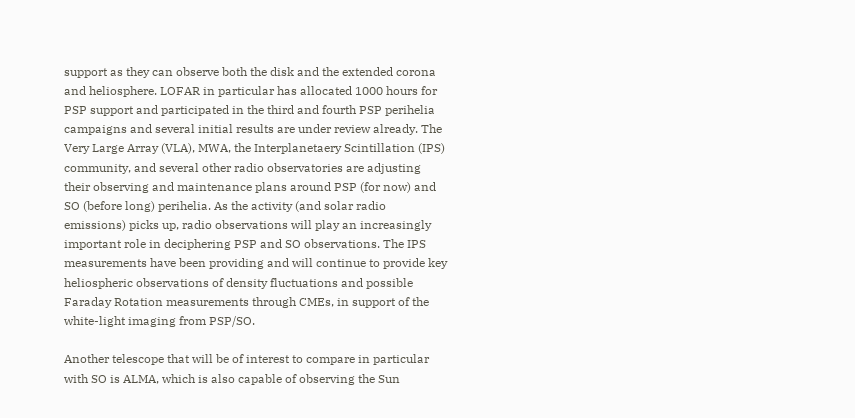support as they can observe both the disk and the extended corona and heliosphere. LOFAR in particular has allocated 1000 hours for PSP support and participated in the third and fourth PSP perihelia campaigns and several initial results are under review already. The Very Large Array (VLA), MWA, the Interplanetaery Scintillation (IPS) community, and several other radio observatories are adjusting their observing and maintenance plans around PSP (for now) and SO (before long) perihelia. As the activity (and solar radio emissions) picks up, radio observations will play an increasingly important role in deciphering PSP and SO observations. The IPS measurements have been providing and will continue to provide key heliospheric observations of density fluctuations and possible Faraday Rotation measurements through CMEs, in support of the white-light imaging from PSP/SO.

Another telescope that will be of interest to compare in particular with SO is ALMA, which is also capable of observing the Sun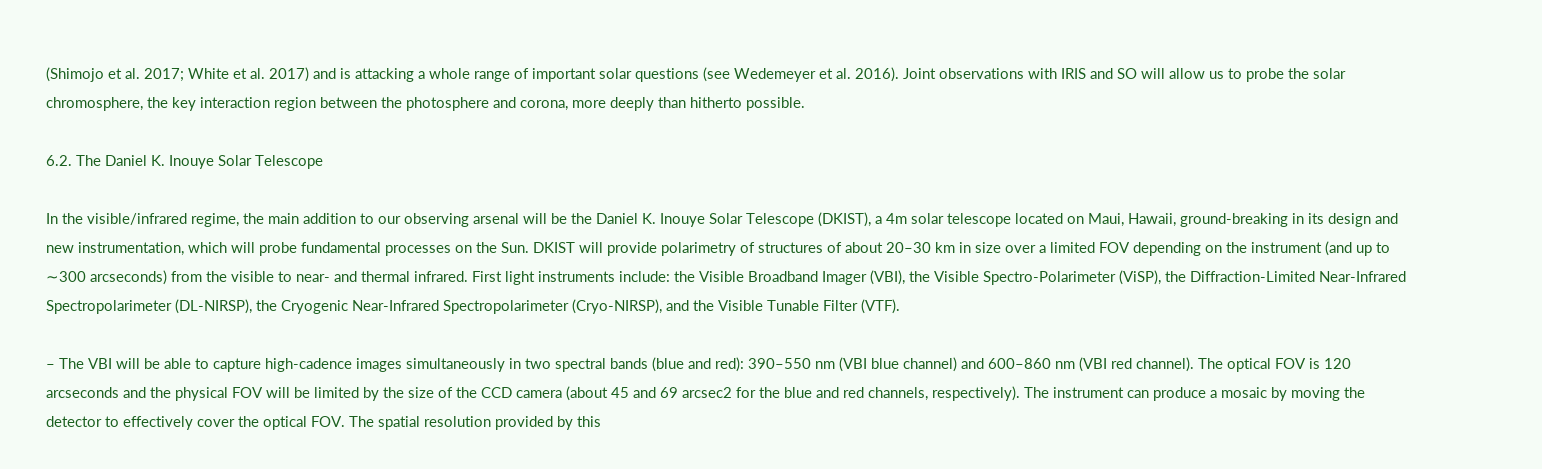(Shimojo et al. 2017; White et al. 2017) and is attacking a whole range of important solar questions (see Wedemeyer et al. 2016). Joint observations with IRIS and SO will allow us to probe the solar chromosphere, the key interaction region between the photosphere and corona, more deeply than hitherto possible.

6.2. The Daniel K. Inouye Solar Telescope

In the visible/infrared regime, the main addition to our observing arsenal will be the Daniel K. Inouye Solar Telescope (DKIST), a 4m solar telescope located on Maui, Hawaii, ground-breaking in its design and new instrumentation, which will probe fundamental processes on the Sun. DKIST will provide polarimetry of structures of about 20–30 km in size over a limited FOV depending on the instrument (and up to ∼300 arcseconds) from the visible to near- and thermal infrared. First light instruments include: the Visible Broadband Imager (VBI), the Visible Spectro-Polarimeter (ViSP), the Diffraction-Limited Near-Infrared Spectropolarimeter (DL-NIRSP), the Cryogenic Near-Infrared Spectropolarimeter (Cryo-NIRSP), and the Visible Tunable Filter (VTF).

– The VBI will be able to capture high-cadence images simultaneously in two spectral bands (blue and red): 390–550 nm (VBI blue channel) and 600–860 nm (VBI red channel). The optical FOV is 120 arcseconds and the physical FOV will be limited by the size of the CCD camera (about 45 and 69 arcsec2 for the blue and red channels, respectively). The instrument can produce a mosaic by moving the detector to effectively cover the optical FOV. The spatial resolution provided by this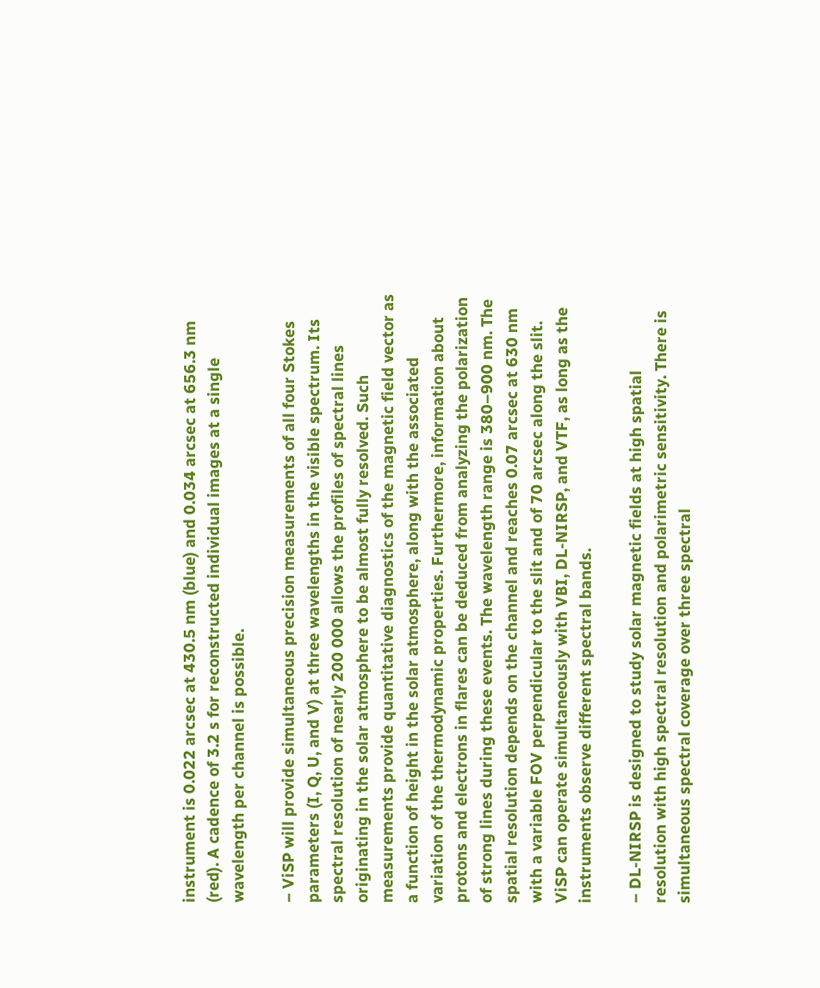instrument is 0.022 arcsec at 430.5 nm (blue) and 0.034 arcsec at 656.3 nm (red). A cadence of 3.2 s for reconstructed individual images at a single wavelength per channel is possible.

– ViSP will provide simultaneous precision measurements of all four Stokes parameters (I, Q, U, and V) at three wavelengths in the visible spectrum. Its spectral resolution of nearly 200 000 allows the profiles of spectral lines originating in the solar atmosphere to be almost fully resolved. Such measurements provide quantitative diagnostics of the magnetic field vector as a function of height in the solar atmosphere, along with the associated variation of the thermodynamic properties. Furthermore, information about protons and electrons in flares can be deduced from analyzing the polarization of strong lines during these events. The wavelength range is 380–900 nm. The spatial resolution depends on the channel and reaches 0.07 arcsec at 630 nm with a variable FOV perpendicular to the slit and of 70 arcsec along the slit. ViSP can operate simultaneously with VBI, DL-NIRSP, and VTF, as long as the instruments observe different spectral bands.

– DL-NIRSP is designed to study solar magnetic fields at high spatial resolution with high spectral resolution and polarimetric sensitivity. There is simultaneous spectral coverage over three spectral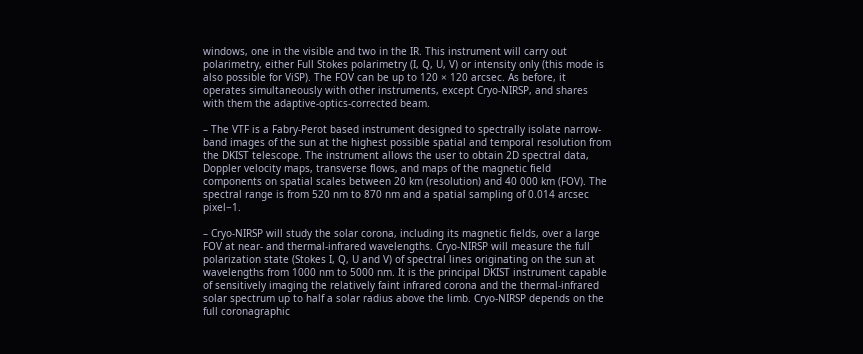windows, one in the visible and two in the IR. This instrument will carry out polarimetry, either Full Stokes polarimetry (I, Q, U, V) or intensity only (this mode is also possible for ViSP). The FOV can be up to 120 × 120 arcsec. As before, it operates simultaneously with other instruments, except Cryo-NIRSP, and shares with them the adaptive-optics-corrected beam.

– The VTF is a Fabry-Perot based instrument designed to spectrally isolate narrow-band images of the sun at the highest possible spatial and temporal resolution from the DKIST telescope. The instrument allows the user to obtain 2D spectral data, Doppler velocity maps, transverse flows, and maps of the magnetic field components on spatial scales between 20 km (resolution) and 40 000 km (FOV). The spectral range is from 520 nm to 870 nm and a spatial sampling of 0.014 arcsec pixel−1.

– Cryo-NIRSP will study the solar corona, including its magnetic fields, over a large FOV at near- and thermal-infrared wavelengths. Cryo-NIRSP will measure the full polarization state (Stokes I, Q, U and V) of spectral lines originating on the sun at wavelengths from 1000 nm to 5000 nm. It is the principal DKIST instrument capable of sensitively imaging the relatively faint infrared corona and the thermal-infrared solar spectrum up to half a solar radius above the limb. Cryo-NIRSP depends on the full coronagraphic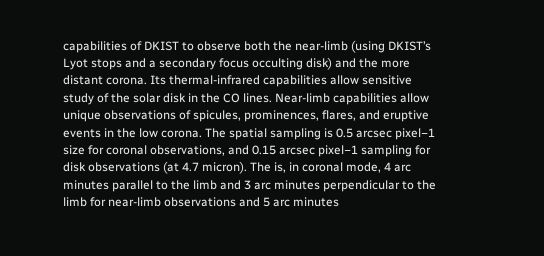capabilities of DKIST to observe both the near-limb (using DKIST’s Lyot stops and a secondary focus occulting disk) and the more distant corona. Its thermal-infrared capabilities allow sensitive study of the solar disk in the CO lines. Near-limb capabilities allow unique observations of spicules, prominences, flares, and eruptive events in the low corona. The spatial sampling is 0.5 arcsec pixel−1 size for coronal observations, and 0.15 arcsec pixel−1 sampling for disk observations (at 4.7 micron). The is, in coronal mode, 4 arc minutes parallel to the limb and 3 arc minutes perpendicular to the limb for near-limb observations and 5 arc minutes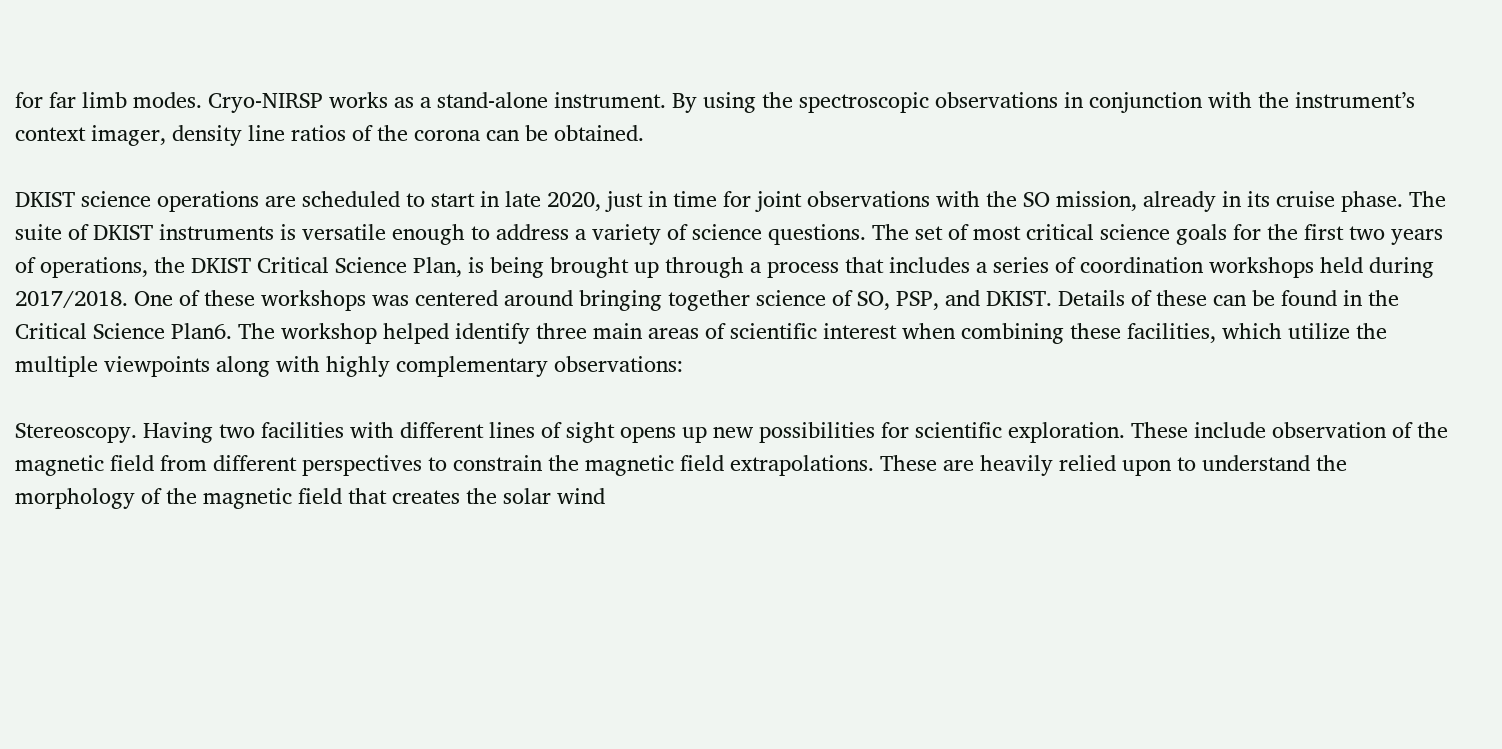for far limb modes. Cryo-NIRSP works as a stand-alone instrument. By using the spectroscopic observations in conjunction with the instrument’s context imager, density line ratios of the corona can be obtained.

DKIST science operations are scheduled to start in late 2020, just in time for joint observations with the SO mission, already in its cruise phase. The suite of DKIST instruments is versatile enough to address a variety of science questions. The set of most critical science goals for the first two years of operations, the DKIST Critical Science Plan, is being brought up through a process that includes a series of coordination workshops held during 2017/2018. One of these workshops was centered around bringing together science of SO, PSP, and DKIST. Details of these can be found in the Critical Science Plan6. The workshop helped identify three main areas of scientific interest when combining these facilities, which utilize the multiple viewpoints along with highly complementary observations:

Stereoscopy. Having two facilities with different lines of sight opens up new possibilities for scientific exploration. These include observation of the magnetic field from different perspectives to constrain the magnetic field extrapolations. These are heavily relied upon to understand the morphology of the magnetic field that creates the solar wind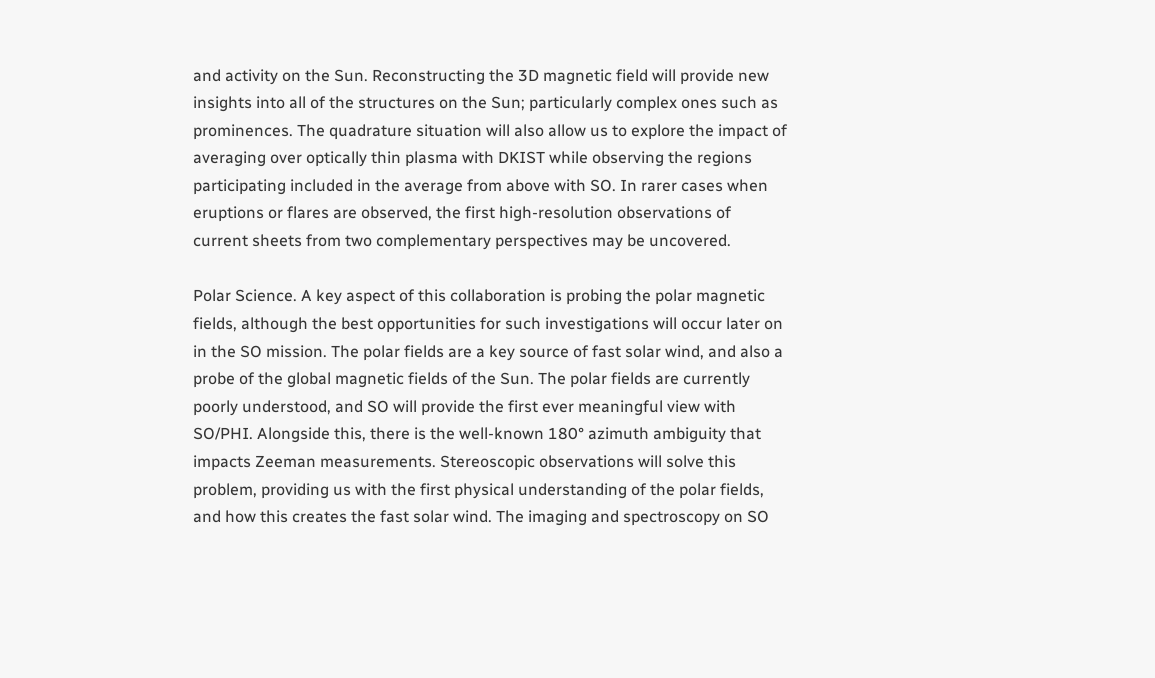and activity on the Sun. Reconstructing the 3D magnetic field will provide new insights into all of the structures on the Sun; particularly complex ones such as prominences. The quadrature situation will also allow us to explore the impact of averaging over optically thin plasma with DKIST while observing the regions participating included in the average from above with SO. In rarer cases when eruptions or flares are observed, the first high-resolution observations of current sheets from two complementary perspectives may be uncovered.

Polar Science. A key aspect of this collaboration is probing the polar magnetic fields, although the best opportunities for such investigations will occur later on in the SO mission. The polar fields are a key source of fast solar wind, and also a probe of the global magnetic fields of the Sun. The polar fields are currently poorly understood, and SO will provide the first ever meaningful view with SO/PHI. Alongside this, there is the well-known 180° azimuth ambiguity that impacts Zeeman measurements. Stereoscopic observations will solve this problem, providing us with the first physical understanding of the polar fields, and how this creates the fast solar wind. The imaging and spectroscopy on SO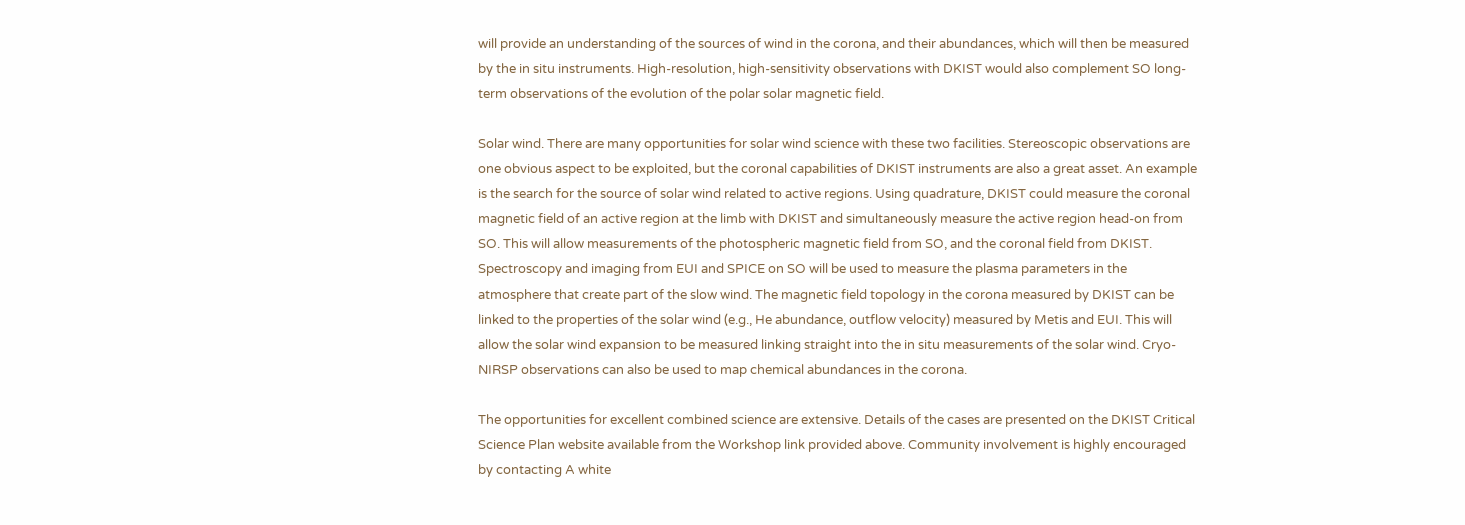will provide an understanding of the sources of wind in the corona, and their abundances, which will then be measured by the in situ instruments. High-resolution, high-sensitivity observations with DKIST would also complement SO long-term observations of the evolution of the polar solar magnetic field.

Solar wind. There are many opportunities for solar wind science with these two facilities. Stereoscopic observations are one obvious aspect to be exploited, but the coronal capabilities of DKIST instruments are also a great asset. An example is the search for the source of solar wind related to active regions. Using quadrature, DKIST could measure the coronal magnetic field of an active region at the limb with DKIST and simultaneously measure the active region head-on from SO. This will allow measurements of the photospheric magnetic field from SO, and the coronal field from DKIST. Spectroscopy and imaging from EUI and SPICE on SO will be used to measure the plasma parameters in the atmosphere that create part of the slow wind. The magnetic field topology in the corona measured by DKIST can be linked to the properties of the solar wind (e.g., He abundance, outflow velocity) measured by Metis and EUI. This will allow the solar wind expansion to be measured linking straight into the in situ measurements of the solar wind. Cryo-NIRSP observations can also be used to map chemical abundances in the corona.

The opportunities for excellent combined science are extensive. Details of the cases are presented on the DKIST Critical Science Plan website available from the Workshop link provided above. Community involvement is highly encouraged by contacting A white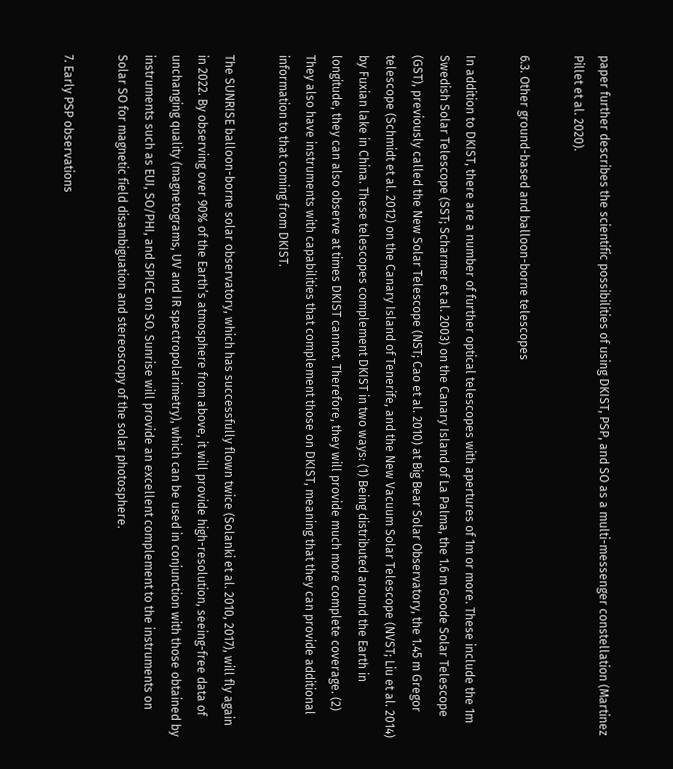paper further describes the scientific possibilities of using DKIST, PSP, and SO as a multi-messenger constellation (Martinez Pillet et al. 2020).

6.3. Other ground-based and balloon-borne telescopes

In addition to DKIST, there are a number of further optical telescopes with apertures of 1m or more. These include the 1m Swedish Solar Telescope (SST; Scharmer et al. 2003) on the Canary Island of La Palma, the 1.6 m Goode Solar Telescope (GST), previously called the New Solar Telescope (NST; Cao et al. 2010) at Big Bear Solar Observatory, the 1.45 m Gregor telescope (Schmidt et al. 2012) on the Canary Island of Tenerife, and the New Vacuum Solar Telescope (NVST; Liu et al. 2014) by Fuxian lake in China. These telescopes complement DKIST in two ways: (1) Being distributed around the Earth in longitude, they can also observe at times DKIST cannot. Therefore, they will provide much more complete coverage. (2) They also have instruments with capabilities that complement those on DKIST, meaning that they can provide additional information to that coming from DKIST.

The SUNRISE balloon-borne solar observatory, which has successfully flown twice (Solanki et al. 2010, 2017), will fly again in 2022. By observing over 90% of the Earth’s atmosphere from above, it will provide high-resolution, seeing-free data of unchanging quality (magnetograms, UV and IR spectropolarimetry), which can be used in conjunction with those obtained by instruments such as EUI, SO/PHI, and SPICE on SO. Sunrise will provide an excellent complement to the instruments on Solar SO for magnetic field disambiguation and stereoscopy of the solar photosphere.

7. Early PSP observations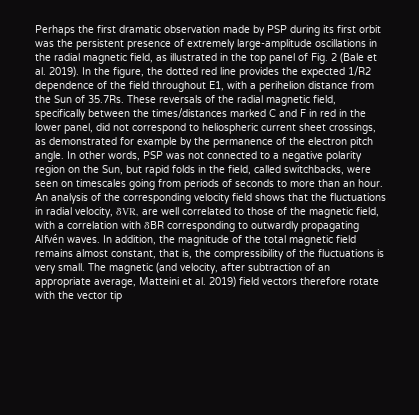Perhaps the first dramatic observation made by PSP during its first orbit was the persistent presence of extremely large-amplitude oscillations in the radial magnetic field, as illustrated in the top panel of Fig. 2 (Bale et al. 2019). In the figure, the dotted red line provides the expected 1/R2 dependence of the field throughout E1, with a perihelion distance from the Sun of 35.7Rs. These reversals of the radial magnetic field, specifically between the times/distances marked C and F in red in the lower panel, did not correspond to heliospheric current sheet crossings, as demonstrated for example by the permanence of the electron pitch angle. In other words, PSP was not connected to a negative polarity region on the Sun, but rapid folds in the field, called switchbacks, were seen on timescales going from periods of seconds to more than an hour. An analysis of the corresponding velocity field shows that the fluctuations in radial velocity, δVR, are well correlated to those of the magnetic field, with a correlation with δBR corresponding to outwardly propagating Alfvén waves. In addition, the magnitude of the total magnetic field remains almost constant, that is, the compressibility of the fluctuations is very small. The magnetic (and velocity, after subtraction of an appropriate average, Matteini et al. 2019) field vectors therefore rotate with the vector tip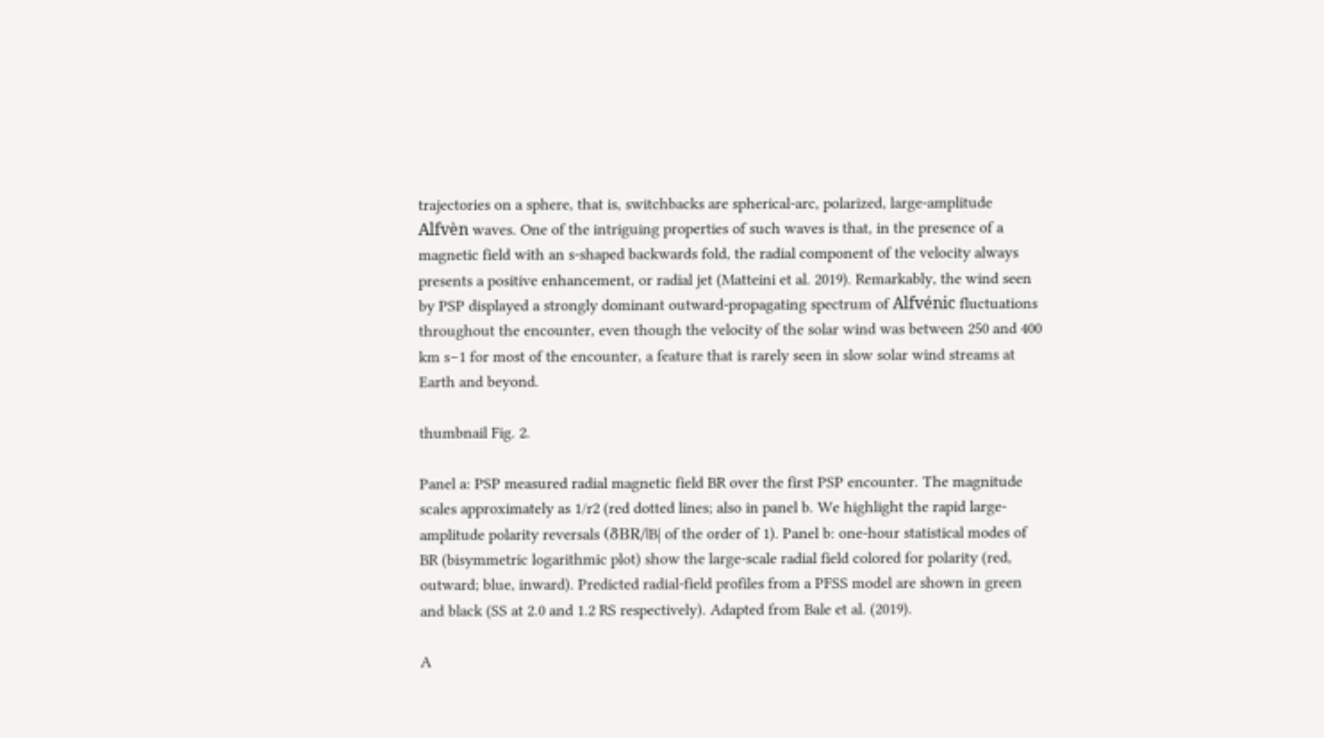trajectories on a sphere, that is, switchbacks are spherical-arc, polarized, large-amplitude Alfvèn waves. One of the intriguing properties of such waves is that, in the presence of a magnetic field with an s-shaped backwards fold, the radial component of the velocity always presents a positive enhancement, or radial jet (Matteini et al. 2019). Remarkably, the wind seen by PSP displayed a strongly dominant outward-propagating spectrum of Alfvénic fluctuations throughout the encounter, even though the velocity of the solar wind was between 250 and 400 km s−1 for most of the encounter, a feature that is rarely seen in slow solar wind streams at Earth and beyond.

thumbnail Fig. 2.

Panel a: PSP measured radial magnetic field BR over the first PSP encounter. The magnitude scales approximately as 1/r2 (red dotted lines; also in panel b. We highlight the rapid large-amplitude polarity reversals (δBR/|B| of the order of 1). Panel b: one-hour statistical modes of BR (bisymmetric logarithmic plot) show the large-scale radial field colored for polarity (red, outward; blue, inward). Predicted radial-field profiles from a PFSS model are shown in green and black (SS at 2.0 and 1.2 RS respectively). Adapted from Bale et al. (2019).

A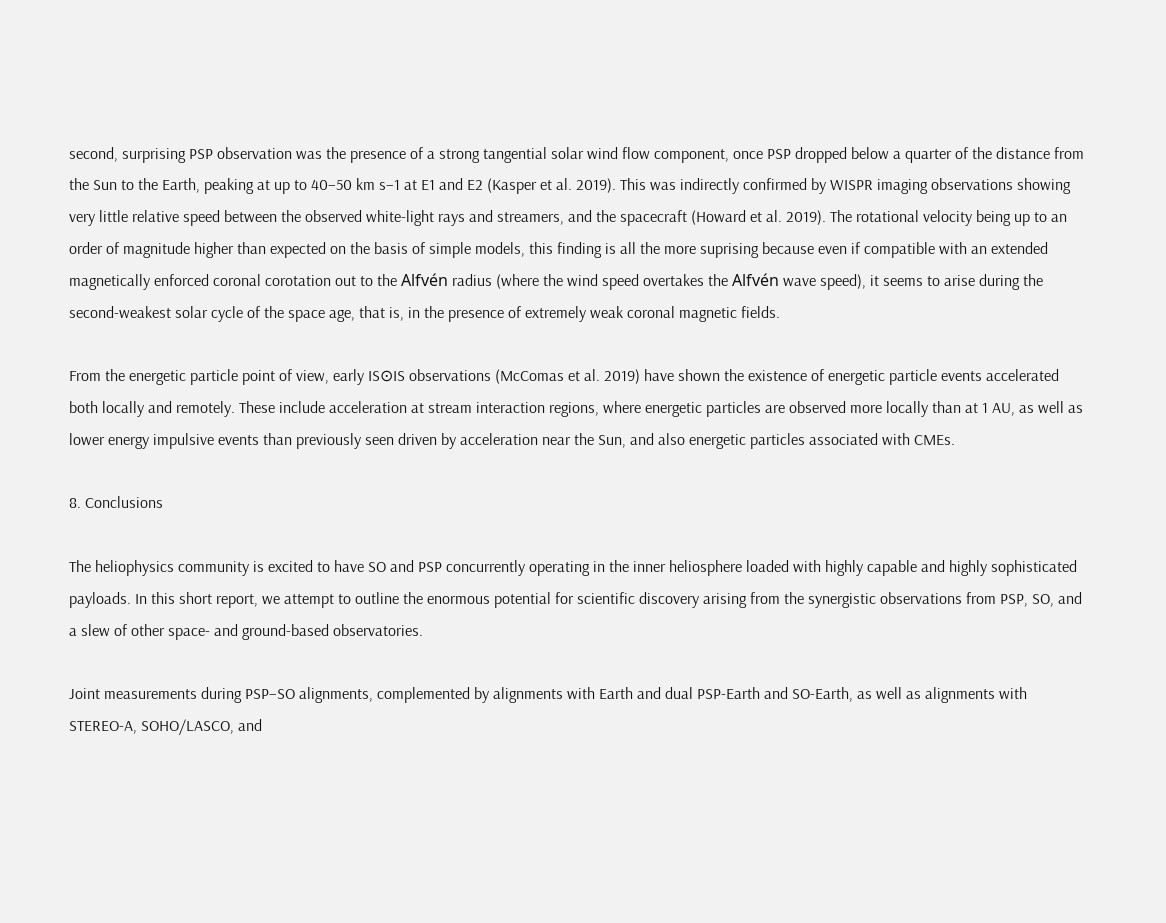second, surprising PSP observation was the presence of a strong tangential solar wind flow component, once PSP dropped below a quarter of the distance from the Sun to the Earth, peaking at up to 40−50 km s−1 at E1 and E2 (Kasper et al. 2019). This was indirectly confirmed by WISPR imaging observations showing very little relative speed between the observed white-light rays and streamers, and the spacecraft (Howard et al. 2019). The rotational velocity being up to an order of magnitude higher than expected on the basis of simple models, this finding is all the more suprising because even if compatible with an extended magnetically enforced coronal corotation out to the Alfvén radius (where the wind speed overtakes the Alfvén wave speed), it seems to arise during the second-weakest solar cycle of the space age, that is, in the presence of extremely weak coronal magnetic fields.

From the energetic particle point of view, early IS⊙IS observations (McComas et al. 2019) have shown the existence of energetic particle events accelerated both locally and remotely. These include acceleration at stream interaction regions, where energetic particles are observed more locally than at 1 AU, as well as lower energy impulsive events than previously seen driven by acceleration near the Sun, and also energetic particles associated with CMEs.

8. Conclusions

The heliophysics community is excited to have SO and PSP concurrently operating in the inner heliosphere loaded with highly capable and highly sophisticated payloads. In this short report, we attempt to outline the enormous potential for scientific discovery arising from the synergistic observations from PSP, SO, and a slew of other space- and ground-based observatories.

Joint measurements during PSP–SO alignments, complemented by alignments with Earth and dual PSP-Earth and SO-Earth, as well as alignments with STEREO-A, SOHO/LASCO, and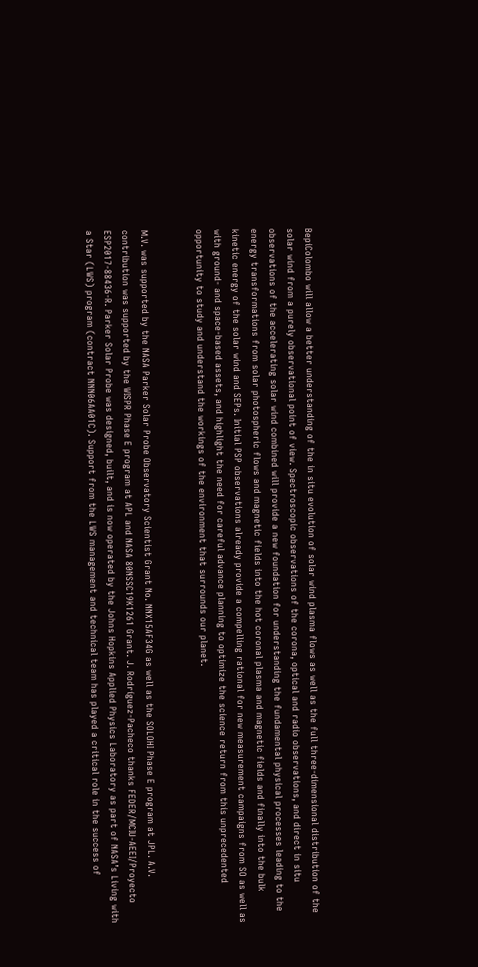BepiColombo will allow a better understanding of the in situ evolution of solar wind plasma flows as well as the full three-dimensional distribution of the solar wind from a purely observational point of view. Spectroscopic observations of the corona, optical and radio observations, and direct in situ observations of the accelerating solar wind combined will provide a new foundation for understanding the fundamental physical processes leading to the energy transformations from solar photospheric flows and magnetic fields into the hot coronal plasma and magnetic fields and finally into the bulk kinetic energy of the solar wind and SEPs. Initial PSP observations already provide a compelling rational for new measurement campaigns from SO as well as with ground- and space-based assets, and highlight the need for careful advance planning to optimize the science return from this unprecedented opportunity to study and understand the workings of the environment that surrounds our planet.


M.V. was supported by the NASA Parker Solar Probe Observatory Scientist Grant No. NNX15AF34G as well as the SOLOHI Phase E program at JPL. A.V. contribution was supported by the WISPR Phase E program at APL and NASA 80NSSC19K1261 Grant. J. Rodríguez-Pacheco thanks FEDER/MCIU-AEEI/Proyecto ESP2017-88436-R. Parker Solar Probe was designed, built, and is now operated by the Johns Hopkins Applied Physics Laboratory as part of NASA’s Living with a Star (LWS) program (contract NNN06AA01C). Support from the LWS management and technical team has played a critical role in the success of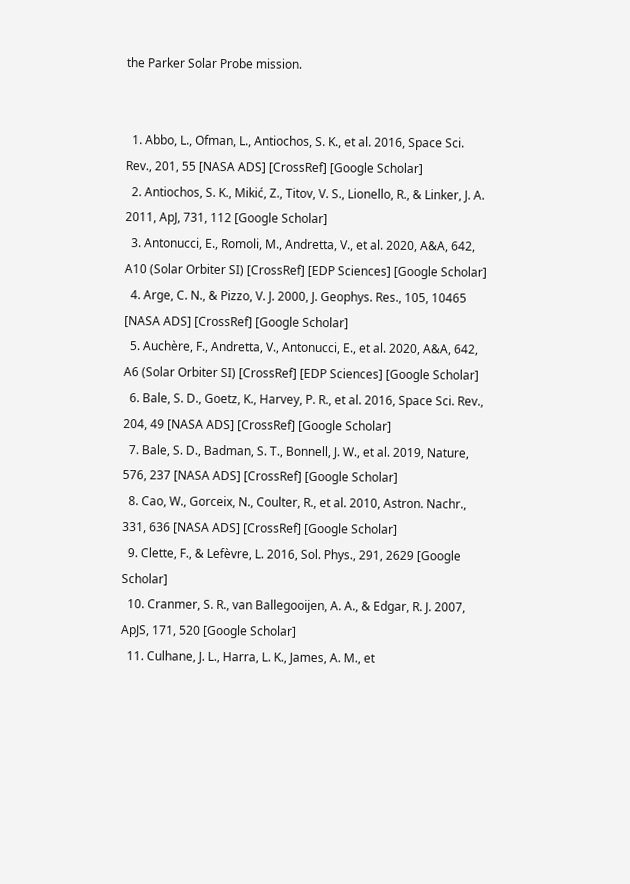the Parker Solar Probe mission.


  1. Abbo, L., Ofman, L., Antiochos, S. K., et al. 2016, Space Sci. Rev., 201, 55 [NASA ADS] [CrossRef] [Google Scholar]
  2. Antiochos, S. K., Mikić, Z., Titov, V. S., Lionello, R., & Linker, J. A. 2011, ApJ, 731, 112 [Google Scholar]
  3. Antonucci, E., Romoli, M., Andretta, V., et al. 2020, A&A, 642, A10 (Solar Orbiter SI) [CrossRef] [EDP Sciences] [Google Scholar]
  4. Arge, C. N., & Pizzo, V. J. 2000, J. Geophys. Res., 105, 10465 [NASA ADS] [CrossRef] [Google Scholar]
  5. Auchère, F., Andretta, V., Antonucci, E., et al. 2020, A&A, 642, A6 (Solar Orbiter SI) [CrossRef] [EDP Sciences] [Google Scholar]
  6. Bale, S. D., Goetz, K., Harvey, P. R., et al. 2016, Space Sci. Rev., 204, 49 [NASA ADS] [CrossRef] [Google Scholar]
  7. Bale, S. D., Badman, S. T., Bonnell, J. W., et al. 2019, Nature, 576, 237 [NASA ADS] [CrossRef] [Google Scholar]
  8. Cao, W., Gorceix, N., Coulter, R., et al. 2010, Astron. Nachr., 331, 636 [NASA ADS] [CrossRef] [Google Scholar]
  9. Clette, F., & Lefèvre, L. 2016, Sol. Phys., 291, 2629 [Google Scholar]
  10. Cranmer, S. R., van Ballegooijen, A. A., & Edgar, R. J. 2007, ApJS, 171, 520 [Google Scholar]
  11. Culhane, J. L., Harra, L. K., James, A. M., et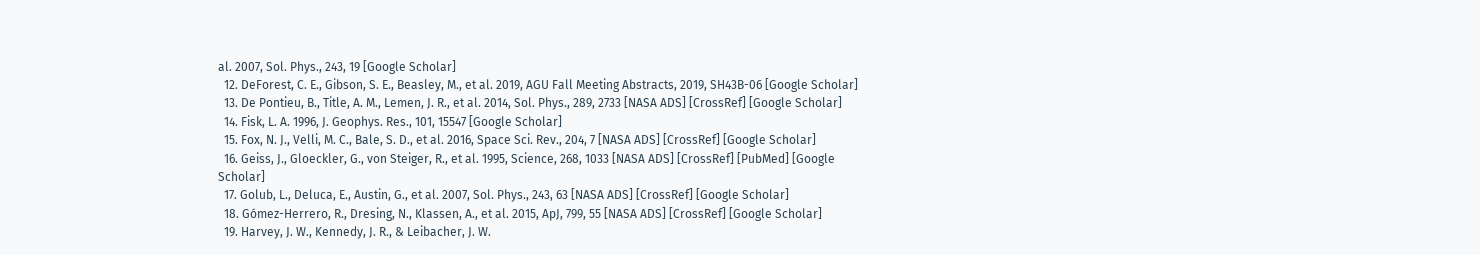al. 2007, Sol. Phys., 243, 19 [Google Scholar]
  12. DeForest, C. E., Gibson, S. E., Beasley, M., et al. 2019, AGU Fall Meeting Abstracts, 2019, SH43B-06 [Google Scholar]
  13. De Pontieu, B., Title, A. M., Lemen, J. R., et al. 2014, Sol. Phys., 289, 2733 [NASA ADS] [CrossRef] [Google Scholar]
  14. Fisk, L. A. 1996, J. Geophys. Res., 101, 15547 [Google Scholar]
  15. Fox, N. J., Velli, M. C., Bale, S. D., et al. 2016, Space Sci. Rev., 204, 7 [NASA ADS] [CrossRef] [Google Scholar]
  16. Geiss, J., Gloeckler, G., von Steiger, R., et al. 1995, Science, 268, 1033 [NASA ADS] [CrossRef] [PubMed] [Google Scholar]
  17. Golub, L., Deluca, E., Austin, G., et al. 2007, Sol. Phys., 243, 63 [NASA ADS] [CrossRef] [Google Scholar]
  18. Gómez-Herrero, R., Dresing, N., Klassen, A., et al. 2015, ApJ, 799, 55 [NASA ADS] [CrossRef] [Google Scholar]
  19. Harvey, J. W., Kennedy, J. R., & Leibacher, J. W.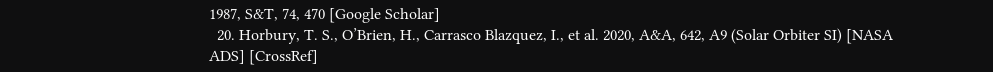1987, S&T, 74, 470 [Google Scholar]
  20. Horbury, T. S., O’Brien, H., Carrasco Blazquez, I., et al. 2020, A&A, 642, A9 (Solar Orbiter SI) [NASA ADS] [CrossRef]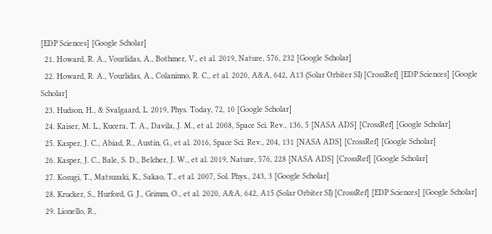[EDP Sciences] [Google Scholar]
  21. Howard, R. A., Vourlidas, A., Bothmer, V., et al. 2019, Nature, 576, 232 [Google Scholar]
  22. Howard, R. A., Vourlidas, A., Colaninno, R. C., et al. 2020, A&A, 642, A13 (Solar Orbiter SI) [CrossRef] [EDP Sciences] [Google Scholar]
  23. Hudson, H., & Svalgaard, L. 2019, Phys. Today, 72, 10 [Google Scholar]
  24. Kaiser, M. L., Kucera, T. A., Davila, J. M., et al. 2008, Space Sci. Rev., 136, 5 [NASA ADS] [CrossRef] [Google Scholar]
  25. Kasper, J. C., Abiad, R., Austin, G., et al. 2016, Space Sci. Rev., 204, 131 [NASA ADS] [CrossRef] [Google Scholar]
  26. Kasper, J. C., Bale, S. D., Belcher, J. W., et al. 2019, Nature, 576, 228 [NASA ADS] [CrossRef] [Google Scholar]
  27. Kosugi, T., Matsuzaki, K., Sakao, T., et al. 2007, Sol. Phys., 243, 3 [Google Scholar]
  28. Krucker, S., Hurford, G. J., Grimm, O., et al. 2020, A&A, 642, A15 (Solar Orbiter SI) [CrossRef] [EDP Sciences] [Google Scholar]
  29. Lionello, R.,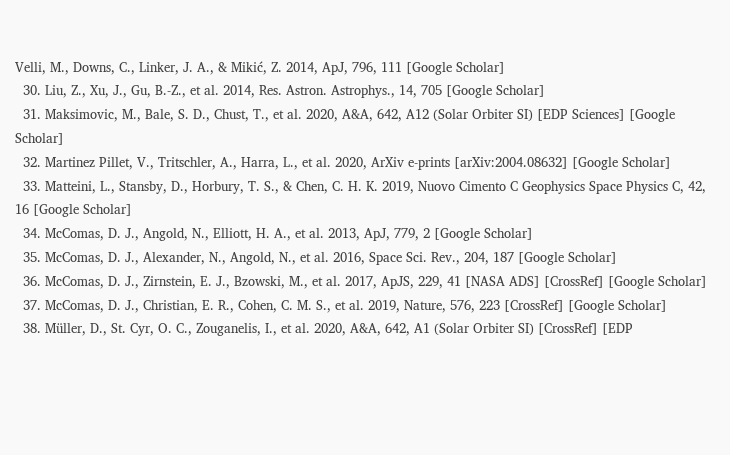Velli, M., Downs, C., Linker, J. A., & Mikić, Z. 2014, ApJ, 796, 111 [Google Scholar]
  30. Liu, Z., Xu, J., Gu, B.-Z., et al. 2014, Res. Astron. Astrophys., 14, 705 [Google Scholar]
  31. Maksimovic, M., Bale, S. D., Chust, T., et al. 2020, A&A, 642, A12 (Solar Orbiter SI) [EDP Sciences] [Google Scholar]
  32. Martinez Pillet, V., Tritschler, A., Harra, L., et al. 2020, ArXiv e-prints [arXiv:2004.08632] [Google Scholar]
  33. Matteini, L., Stansby, D., Horbury, T. S., & Chen, C. H. K. 2019, Nuovo Cimento C Geophysics Space Physics C, 42, 16 [Google Scholar]
  34. McComas, D. J., Angold, N., Elliott, H. A., et al. 2013, ApJ, 779, 2 [Google Scholar]
  35. McComas, D. J., Alexander, N., Angold, N., et al. 2016, Space Sci. Rev., 204, 187 [Google Scholar]
  36. McComas, D. J., Zirnstein, E. J., Bzowski, M., et al. 2017, ApJS, 229, 41 [NASA ADS] [CrossRef] [Google Scholar]
  37. McComas, D. J., Christian, E. R., Cohen, C. M. S., et al. 2019, Nature, 576, 223 [CrossRef] [Google Scholar]
  38. Müller, D., St. Cyr, O. C., Zouganelis, I., et al. 2020, A&A, 642, A1 (Solar Orbiter SI) [CrossRef] [EDP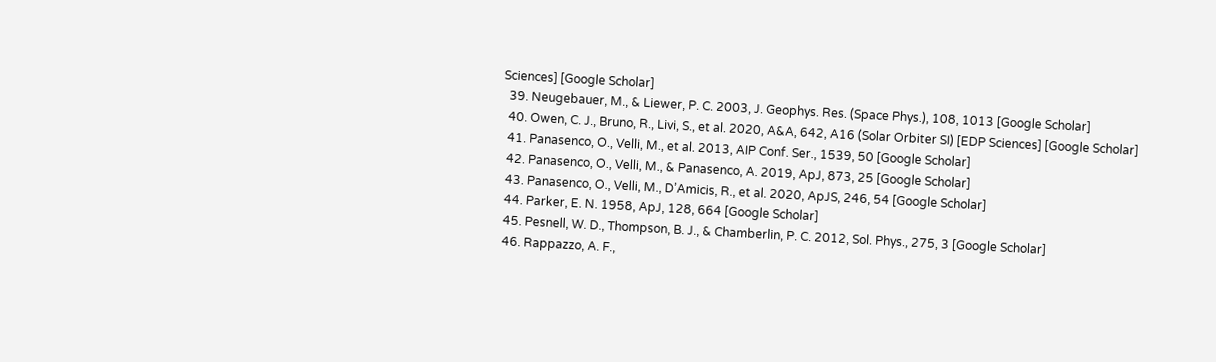Sciences] [Google Scholar]
  39. Neugebauer, M., & Liewer, P. C. 2003, J. Geophys. Res. (Space Phys.), 108, 1013 [Google Scholar]
  40. Owen, C. J., Bruno, R., Livi, S., et al. 2020, A&A, 642, A16 (Solar Orbiter SI) [EDP Sciences] [Google Scholar]
  41. Panasenco, O., Velli, M., et al. 2013, AIP Conf. Ser., 1539, 50 [Google Scholar]
  42. Panasenco, O., Velli, M., & Panasenco, A. 2019, ApJ, 873, 25 [Google Scholar]
  43. Panasenco, O., Velli, M., D’Amicis, R., et al. 2020, ApJS, 246, 54 [Google Scholar]
  44. Parker, E. N. 1958, ApJ, 128, 664 [Google Scholar]
  45. Pesnell, W. D., Thompson, B. J., & Chamberlin, P. C. 2012, Sol. Phys., 275, 3 [Google Scholar]
  46. Rappazzo, A. F.,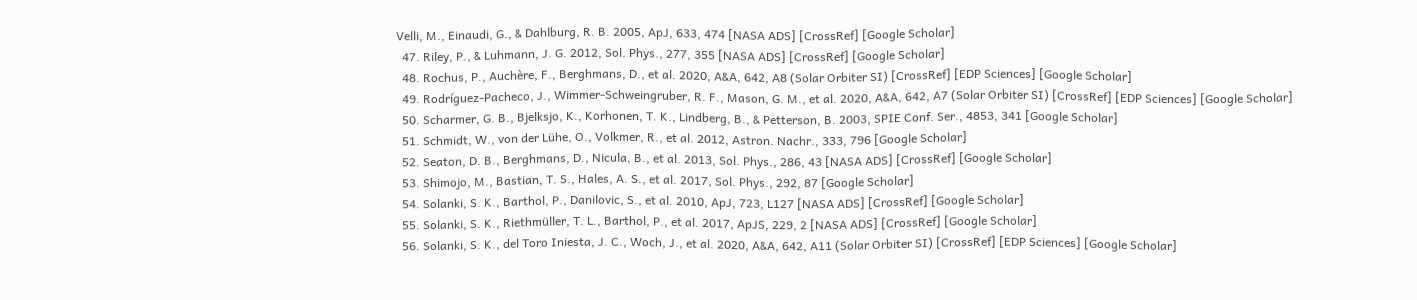Velli, M., Einaudi, G., & Dahlburg, R. B. 2005, ApJ, 633, 474 [NASA ADS] [CrossRef] [Google Scholar]
  47. Riley, P., & Luhmann, J. G. 2012, Sol. Phys., 277, 355 [NASA ADS] [CrossRef] [Google Scholar]
  48. Rochus, P., Auchère, F., Berghmans, D., et al. 2020, A&A, 642, A8 (Solar Orbiter SI) [CrossRef] [EDP Sciences] [Google Scholar]
  49. Rodríguez-Pacheco, J., Wimmer-Schweingruber, R. F., Mason, G. M., et al. 2020, A&A, 642, A7 (Solar Orbiter SI) [CrossRef] [EDP Sciences] [Google Scholar]
  50. Scharmer, G. B., Bjelksjo, K., Korhonen, T. K., Lindberg, B., & Petterson, B. 2003, SPIE Conf. Ser., 4853, 341 [Google Scholar]
  51. Schmidt, W., von der Lühe, O., Volkmer, R., et al. 2012, Astron. Nachr., 333, 796 [Google Scholar]
  52. Seaton, D. B., Berghmans, D., Nicula, B., et al. 2013, Sol. Phys., 286, 43 [NASA ADS] [CrossRef] [Google Scholar]
  53. Shimojo, M., Bastian, T. S., Hales, A. S., et al. 2017, Sol. Phys., 292, 87 [Google Scholar]
  54. Solanki, S. K., Barthol, P., Danilovic, S., et al. 2010, ApJ, 723, L127 [NASA ADS] [CrossRef] [Google Scholar]
  55. Solanki, S. K., Riethmüller, T. L., Barthol, P., et al. 2017, ApJS, 229, 2 [NASA ADS] [CrossRef] [Google Scholar]
  56. Solanki, S. K., del Toro Iniesta, J. C., Woch, J., et al. 2020, A&A, 642, A11 (Solar Orbiter SI) [CrossRef] [EDP Sciences] [Google Scholar]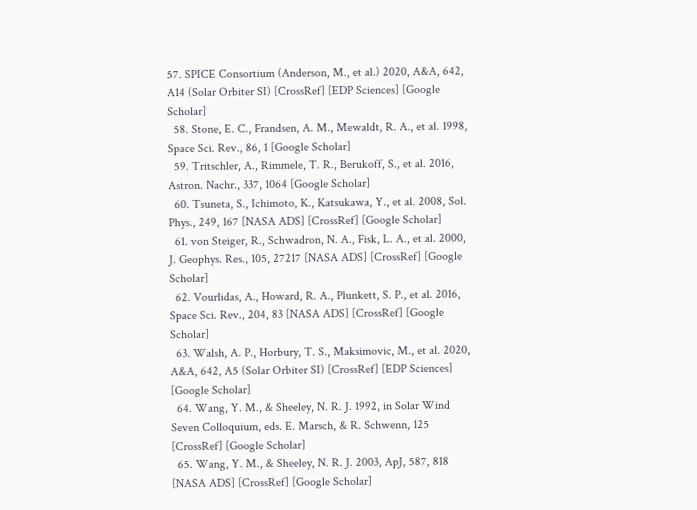57. SPICE Consortium (Anderson, M., et al.) 2020, A&A, 642, A14 (Solar Orbiter SI) [CrossRef] [EDP Sciences] [Google Scholar]
  58. Stone, E. C., Frandsen, A. M., Mewaldt, R. A., et al. 1998, Space Sci. Rev., 86, 1 [Google Scholar]
  59. Tritschler, A., Rimmele, T. R., Berukoff, S., et al. 2016, Astron. Nachr., 337, 1064 [Google Scholar]
  60. Tsuneta, S., Ichimoto, K., Katsukawa, Y., et al. 2008, Sol. Phys., 249, 167 [NASA ADS] [CrossRef] [Google Scholar]
  61. von Steiger, R., Schwadron, N. A., Fisk, L. A., et al. 2000, J. Geophys. Res., 105, 27217 [NASA ADS] [CrossRef] [Google Scholar]
  62. Vourlidas, A., Howard, R. A., Plunkett, S. P., et al. 2016, Space Sci. Rev., 204, 83 [NASA ADS] [CrossRef] [Google Scholar]
  63. Walsh, A. P., Horbury, T. S., Maksimovic, M., et al. 2020, A&A, 642, A5 (Solar Orbiter SI) [CrossRef] [EDP Sciences] [Google Scholar]
  64. Wang, Y. M., & Sheeley, N. R. J. 1992, in Solar Wind Seven Colloquium, eds. E. Marsch, & R. Schwenn, 125 [CrossRef] [Google Scholar]
  65. Wang, Y. M., & Sheeley, N. R. J. 2003, ApJ, 587, 818 [NASA ADS] [CrossRef] [Google Scholar]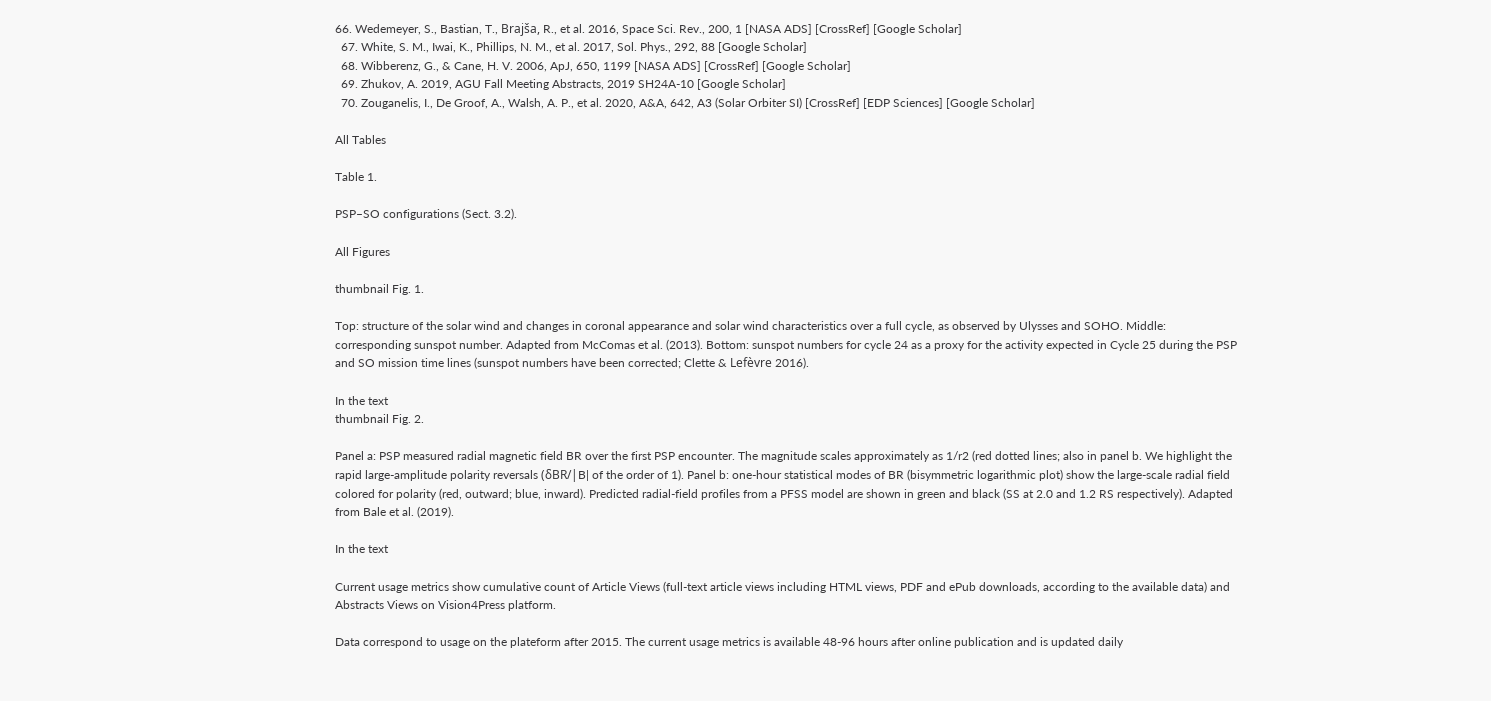66. Wedemeyer, S., Bastian, T., Brajša, R., et al. 2016, Space Sci. Rev., 200, 1 [NASA ADS] [CrossRef] [Google Scholar]
  67. White, S. M., Iwai, K., Phillips, N. M., et al. 2017, Sol. Phys., 292, 88 [Google Scholar]
  68. Wibberenz, G., & Cane, H. V. 2006, ApJ, 650, 1199 [NASA ADS] [CrossRef] [Google Scholar]
  69. Zhukov, A. 2019, AGU Fall Meeting Abstracts, 2019 SH24A-10 [Google Scholar]
  70. Zouganelis, I., De Groof, A., Walsh, A. P., et al. 2020, A&A, 642, A3 (Solar Orbiter SI) [CrossRef] [EDP Sciences] [Google Scholar]

All Tables

Table 1.

PSP–SO configurations (Sect. 3.2).

All Figures

thumbnail Fig. 1.

Top: structure of the solar wind and changes in coronal appearance and solar wind characteristics over a full cycle, as observed by Ulysses and SOHO. Middle: corresponding sunspot number. Adapted from McComas et al. (2013). Bottom: sunspot numbers for cycle 24 as a proxy for the activity expected in Cycle 25 during the PSP and SO mission time lines (sunspot numbers have been corrected; Clette & Lefèvre 2016).

In the text
thumbnail Fig. 2.

Panel a: PSP measured radial magnetic field BR over the first PSP encounter. The magnitude scales approximately as 1/r2 (red dotted lines; also in panel b. We highlight the rapid large-amplitude polarity reversals (δBR/|B| of the order of 1). Panel b: one-hour statistical modes of BR (bisymmetric logarithmic plot) show the large-scale radial field colored for polarity (red, outward; blue, inward). Predicted radial-field profiles from a PFSS model are shown in green and black (SS at 2.0 and 1.2 RS respectively). Adapted from Bale et al. (2019).

In the text

Current usage metrics show cumulative count of Article Views (full-text article views including HTML views, PDF and ePub downloads, according to the available data) and Abstracts Views on Vision4Press platform.

Data correspond to usage on the plateform after 2015. The current usage metrics is available 48-96 hours after online publication and is updated daily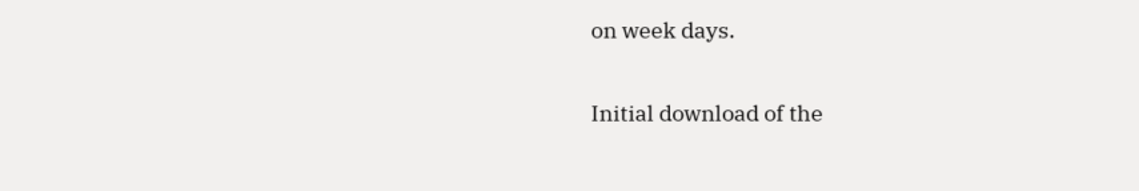on week days.

Initial download of the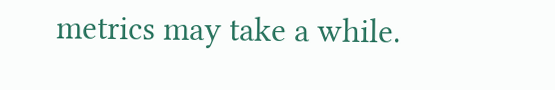metrics may take a while.